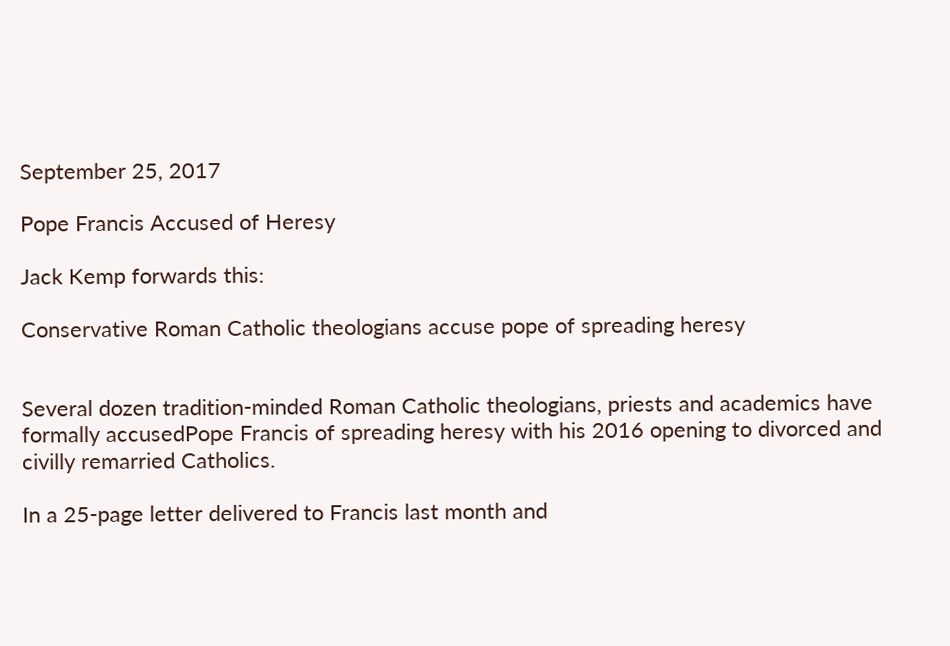September 25, 2017

Pope Francis Accused of Heresy

Jack Kemp forwards this:

Conservative Roman Catholic theologians accuse pope of spreading heresy


Several dozen tradition-minded Roman Catholic theologians, priests and academics have formally accusedPope Francis of spreading heresy with his 2016 opening to divorced and civilly remarried Catholics.

In a 25-page letter delivered to Francis last month and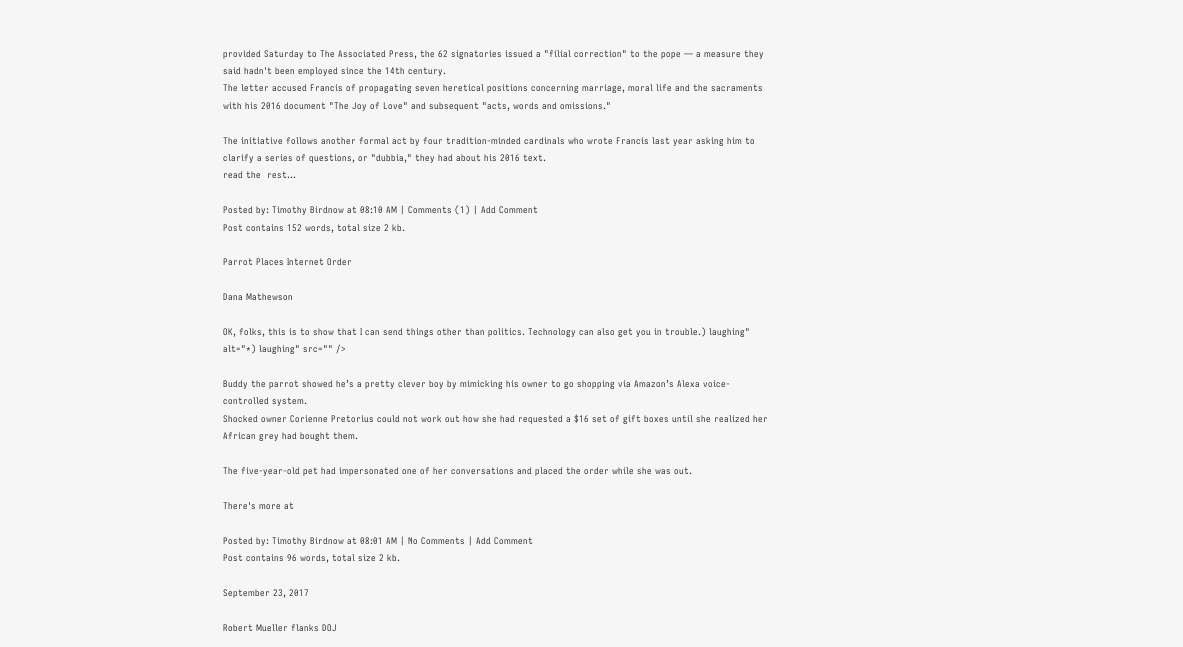provided Saturday to The Associated Press, the 62 signatories issued a "filial correction" to the pope — a measure they said hadn't been employed since the 14th century.
The letter accused Francis of propagating seven heretical positions concerning marriage, moral life and the sacraments with his 2016 document "The Joy of Love" and subsequent "acts, words and omissions."

The initiative follows another formal act by four tradition-minded cardinals who wrote Francis last year asking him to clarify a series of questions, or "dubbia," they had about his 2016 text.
read the  rest...

Posted by: Timothy Birdnow at 08:10 AM | Comments (1) | Add Comment
Post contains 152 words, total size 2 kb.

Parrot Places Internet Order

Dana Mathewson

OK, folks, this is to show that I can send things other than politics. Technology can also get you in trouble.) laughing" alt="*) laughing" src="" />

Buddy the parrot showed he’s a pretty clever boy by mimicking his owner to go shopping via Amazon’s Alexa voice-controlled system.
Shocked owner Corienne Pretorius could not work out how she had requested a $16 set of gift boxes until she realized her African grey had bought them.

The five-year-old pet had impersonated one of her conversations and placed the order while she was out.

There's more at

Posted by: Timothy Birdnow at 08:01 AM | No Comments | Add Comment
Post contains 96 words, total size 2 kb.

September 23, 2017

Robert Mueller flanks DOJ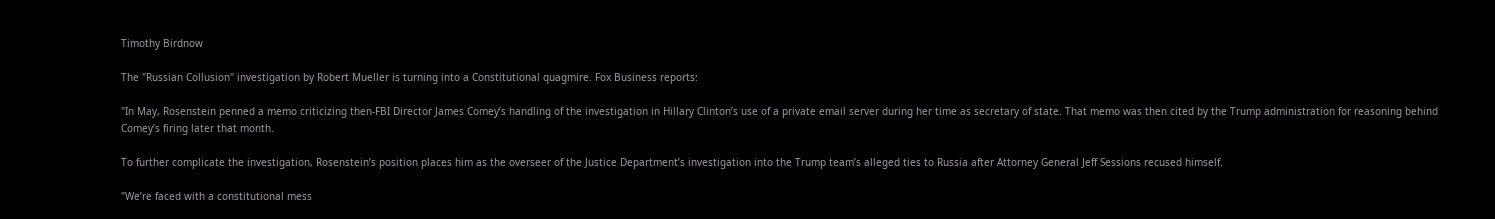Timothy Birdnow

The "Russian Collusion" investigation by Robert Mueller is turning into a Constitutional quagmire. Fox Business reports:

"In May, Rosenstein penned a memo criticizing then-FBI Director James Comey’s handling of the investigation in Hillary Clinton’s use of a private email server during her time as secretary of state. That memo was then cited by the Trump administration for reasoning behind Comey’s firing later that month.

To further complicate the investigation, Rosenstein’s position places him as the overseer of the Justice Department’s investigation into the Trump team’s alleged ties to Russia after Attorney General Jeff Sessions recused himself.

"We’re faced with a constitutional mess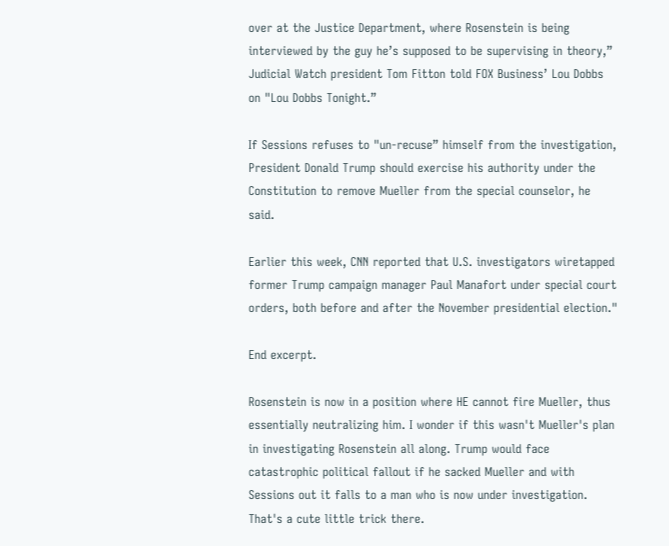over at the Justice Department, where Rosenstein is being interviewed by the guy he’s supposed to be supervising in theory,” Judicial Watch president Tom Fitton told FOX Business’ Lou Dobbs on "Lou Dobbs Tonight.”

If Sessions refuses to "un-recuse” himself from the investigation, President Donald Trump should exercise his authority under the Constitution to remove Mueller from the special counselor, he said.

Earlier this week, CNN reported that U.S. investigators wiretapped former Trump campaign manager Paul Manafort under special court orders, both before and after the November presidential election."

End excerpt.

Rosenstein is now in a position where HE cannot fire Mueller, thus essentially neutralizing him. I wonder if this wasn't Mueller's plan in investigating Rosenstein all along. Trump would face catastrophic political fallout if he sacked Mueller and with Sessions out it falls to a man who is now under investigation. That's a cute little trick there.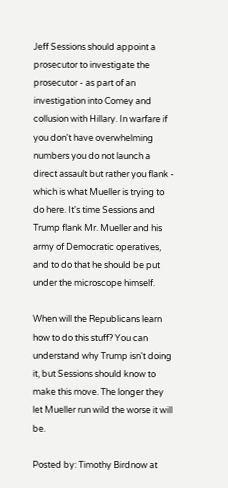Jeff Sessions should appoint a prosecutor to investigate the prosecutor - as part of an investigation into Comey and collusion with Hillary. In warfare if you don't have overwhelming numbers you do not launch a direct assault but rather you flank - which is what Mueller is trying to do here. It's time Sessions and Trump flank Mr. Mueller and his army of Democratic operatives, and to do that he should be put under the microscope himself.

When will the Republicans learn how to do this stuff? You can understand why Trump isn't doing it, but Sessions should know to make this move. The longer they let Mueller run wild the worse it will be.

Posted by: Timothy Birdnow at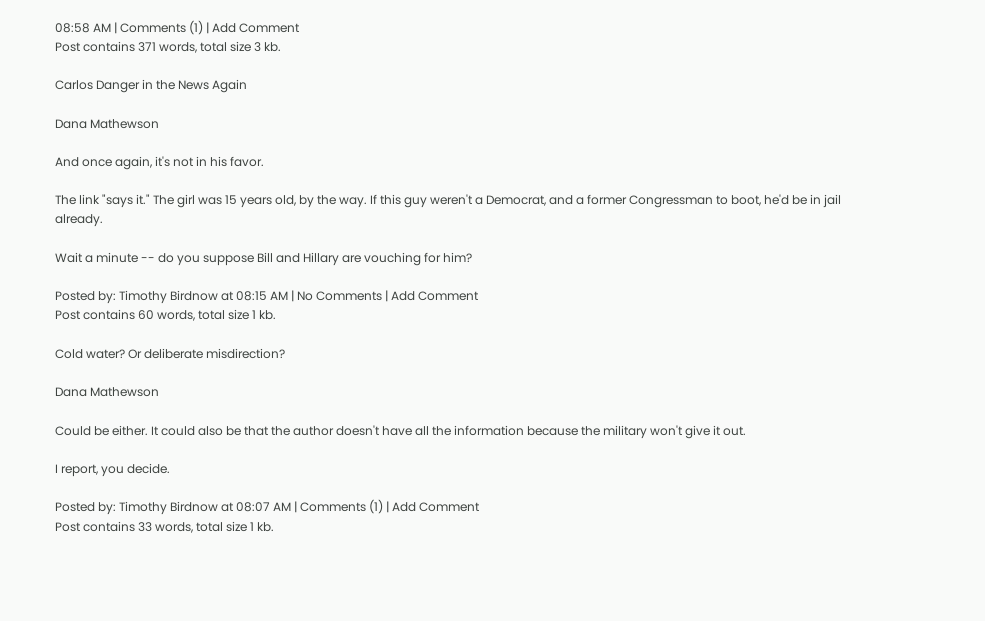08:58 AM | Comments (1) | Add Comment
Post contains 371 words, total size 3 kb.

Carlos Danger in the News Again

Dana Mathewson

And once again, it's not in his favor.

The link "says it." The girl was 15 years old, by the way. If this guy weren't a Democrat, and a former Congressman to boot, he'd be in jail already.

Wait a minute -- do you suppose Bill and Hillary are vouching for him?

Posted by: Timothy Birdnow at 08:15 AM | No Comments | Add Comment
Post contains 60 words, total size 1 kb.

Cold water? Or deliberate misdirection?

Dana Mathewson

Could be either. It could also be that the author doesn't have all the information because the military won't give it out.

I report, you decide.

Posted by: Timothy Birdnow at 08:07 AM | Comments (1) | Add Comment
Post contains 33 words, total size 1 kb.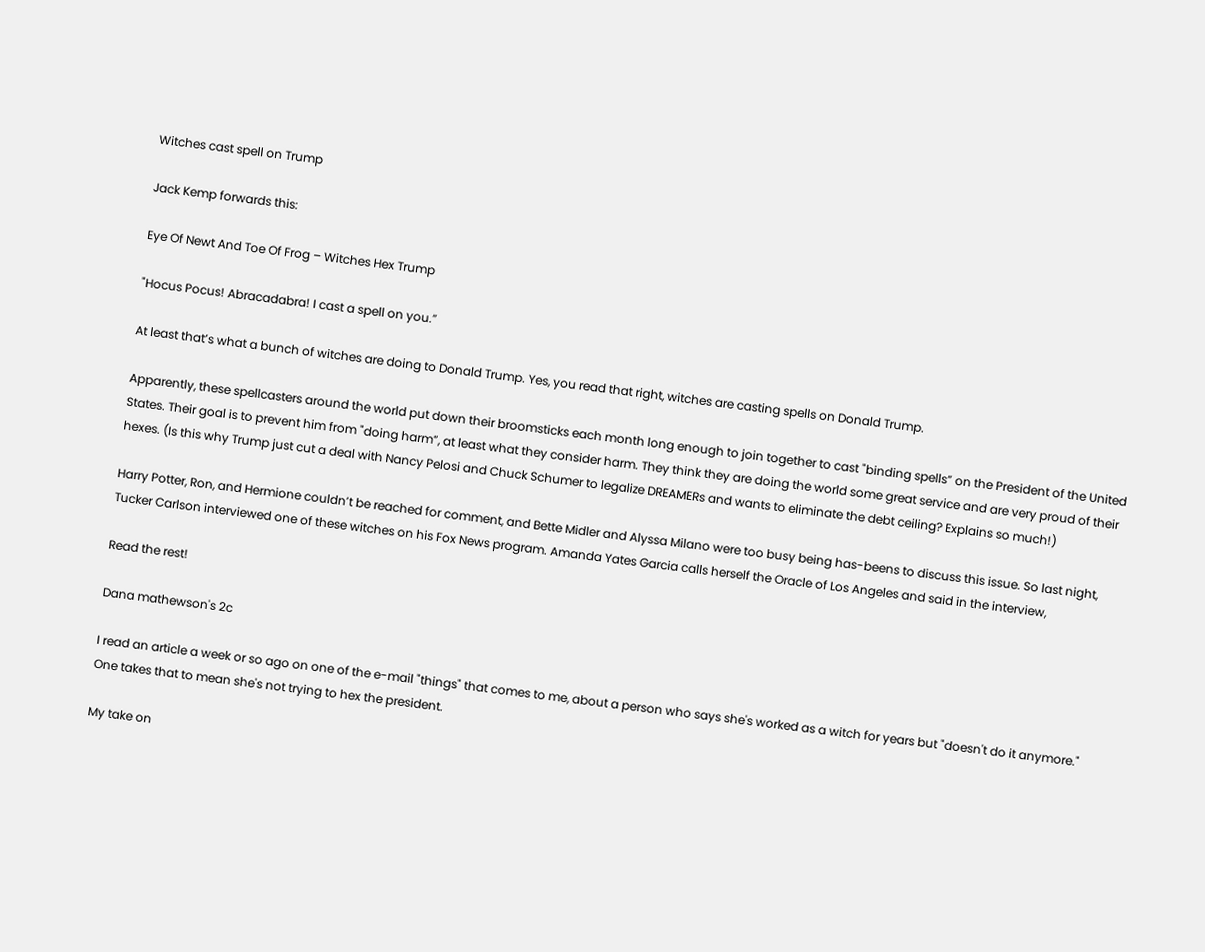Witches cast spell on Trump

Jack Kemp forwards this:

Eye Of Newt And Toe Of Frog – Witches Hex Trump

"Hocus Pocus! Abracadabra! I cast a spell on you.”

At least that’s what a bunch of witches are doing to Donald Trump. Yes, you read that right, witches are casting spells on Donald Trump.

Apparently, these spellcasters around the world put down their broomsticks each month long enough to join together to cast "binding spells” on the President of the United States. Their goal is to prevent him from "doing harm”, at least what they consider harm. They think they are doing the world some great service and are very proud of their hexes. (Is this why Trump just cut a deal with Nancy Pelosi and Chuck Schumer to legalize DREAMERs and wants to eliminate the debt ceiling? Explains so much!)

Harry Potter, Ron, and Hermione couldn’t be reached for comment, and Bette Midler and Alyssa Milano were too busy being has-beens to discuss this issue. So last night, Tucker Carlson interviewed one of these witches on his Fox News program. Amanda Yates Garcia calls herself the Oracle of Los Angeles and said in the interview,

Read the rest!

Dana mathewson's 2c

I read an article a week or so ago on one of the e-mail "things" that comes to me, about a person who says she's worked as a witch for years but "doesn't do it anymore." One takes that to mean she's not trying to hex the president.

My take on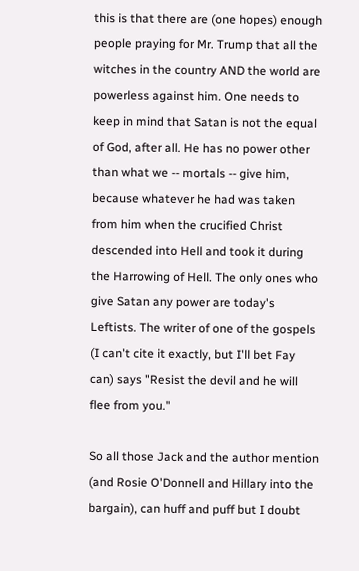this is that there are (one hopes) enough people praying for Mr. Trump that all the witches in the country AND the world are powerless against him. One needs to keep in mind that Satan is not the equal of God, after all. He has no power other than what we -- mortals -- give him, because whatever he had was taken from him when the crucified Christ descended into Hell and took it during the Harrowing of Hell. The only ones who give Satan any power are today's Leftists. The writer of one of the gospels (I can't cite it exactly, but I'll bet Fay can) says "Resist the devil and he will flee from you."

So all those Jack and the author mention (and Rosie O'Donnell and Hillary into the bargain), can huff and puff but I doubt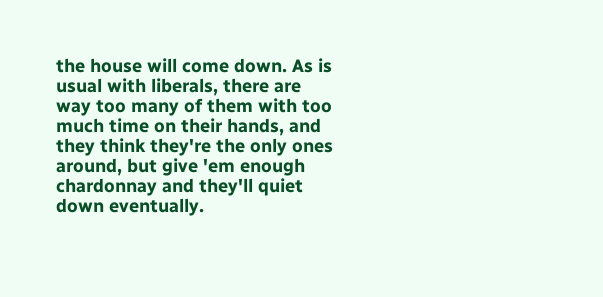the house will come down. As is usual with liberals, there are way too many of them with too much time on their hands, and they think they're the only ones around, but give 'em enough chardonnay and they'll quiet down eventually.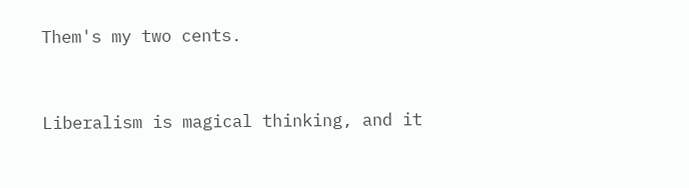Them's my two cents.


Liberalism is magical thinking, and it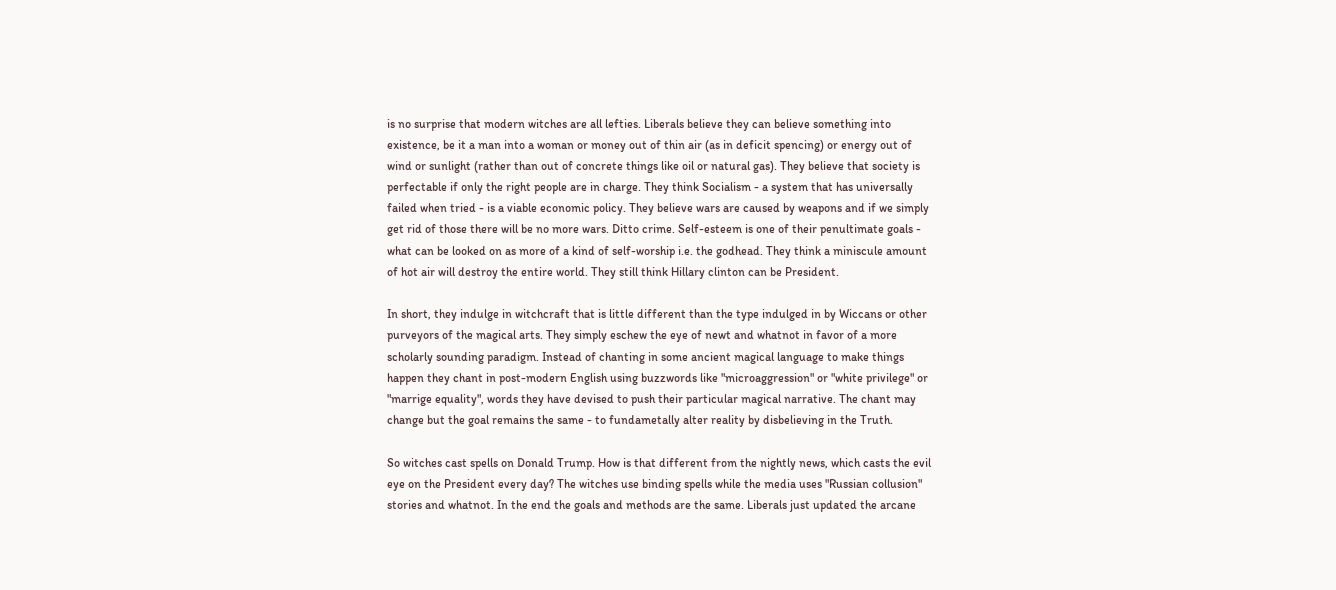is no surprise that modern witches are all lefties. Liberals believe they can believe something into existence, be it a man into a woman or money out of thin air (as in deficit spencing) or energy out of wind or sunlight (rather than out of concrete things like oil or natural gas). They believe that society is perfectable if only the right people are in charge. They think Socialism - a system that has universally failed when tried - is a viable economic policy. They believe wars are caused by weapons and if we simply get rid of those there will be no more wars. Ditto crime. Self-esteem is one of their penultimate goals - what can be looked on as more of a kind of self-worship i.e. the godhead. They think a miniscule amount of hot air will destroy the entire world. They still think Hillary clinton can be President.

In short, they indulge in witchcraft that is little different than the type indulged in by Wiccans or other purveyors of the magical arts. They simply eschew the eye of newt and whatnot in favor of a more scholarly sounding paradigm. Instead of chanting in some ancient magical language to make things happen they chant in post-modern English using buzzwords like "microaggression" or "white privilege" or "marrige equality", words they have devised to push their particular magical narrative. The chant may change but the goal remains the same - to fundametally alter reality by disbelieving in the Truth.

So witches cast spells on Donald Trump. How is that different from the nightly news, which casts the evil eye on the President every day? The witches use binding spells while the media uses "Russian collusion" stories and whatnot. In the end the goals and methods are the same. Liberals just updated the arcane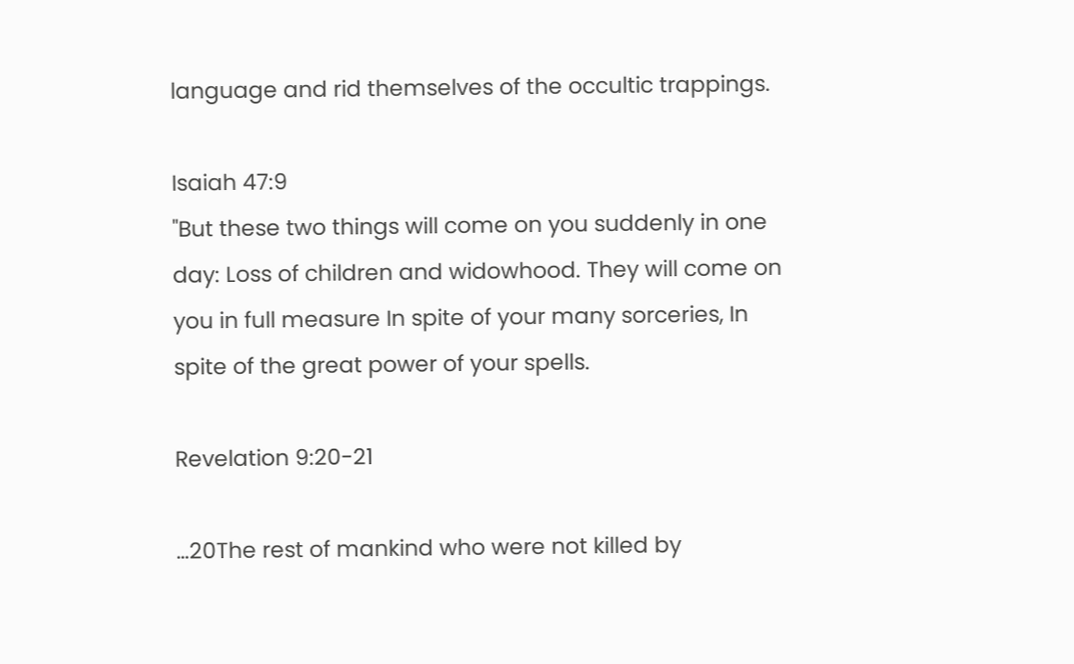language and rid themselves of the occultic trappings.

Isaiah 47:9
"But these two things will come on you suddenly in one day: Loss of children and widowhood. They will come on you in full measure In spite of your many sorceries, In spite of the great power of your spells.

Revelation 9:20-21

…20The rest of mankind who were not killed by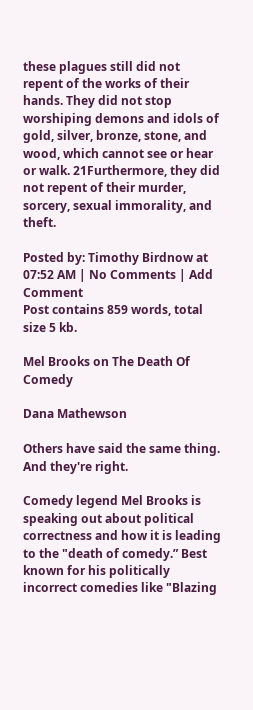these plagues still did not repent of the works of their hands. They did not stop worshiping demons and idols of gold, silver, bronze, stone, and wood, which cannot see or hear or walk. 21Furthermore, they did not repent of their murder, sorcery, sexual immorality, and theft.

Posted by: Timothy Birdnow at 07:52 AM | No Comments | Add Comment
Post contains 859 words, total size 5 kb.

Mel Brooks on The Death Of Comedy

Dana Mathewson

Others have said the same thing. And they're right.

Comedy legend Mel Brooks is speaking out about political correctness and how it is leading to the "death of comedy.” Best known for his politically incorrect comedies like "Blazing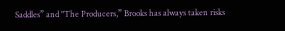Saddles” and "The Producers,” Brooks has always taken risks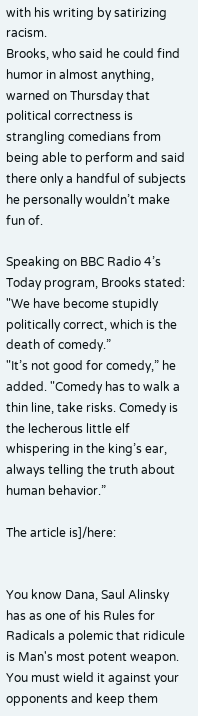with his writing by satirizing racism.
Brooks, who said he could find humor in almost anything, warned on Thursday that political correctness is strangling comedians from being able to perform and said there only a handful of subjects he personally wouldn’t make fun of.

Speaking on BBC Radio 4’s Today program, Brooks stated: "We have become stupidly politically correct, which is the death of comedy.”
"It’s not good for comedy,” he added. "Comedy has to walk a thin line, take risks. Comedy is the lecherous little elf whispering in the king’s ear, always telling the truth about human behavior.”

The article is]/here:


You know Dana, Saul Alinsky has as one of his Rules for Radicals a polemic that ridicule is Man's most potent weapon. You must wield it against your opponents and keep them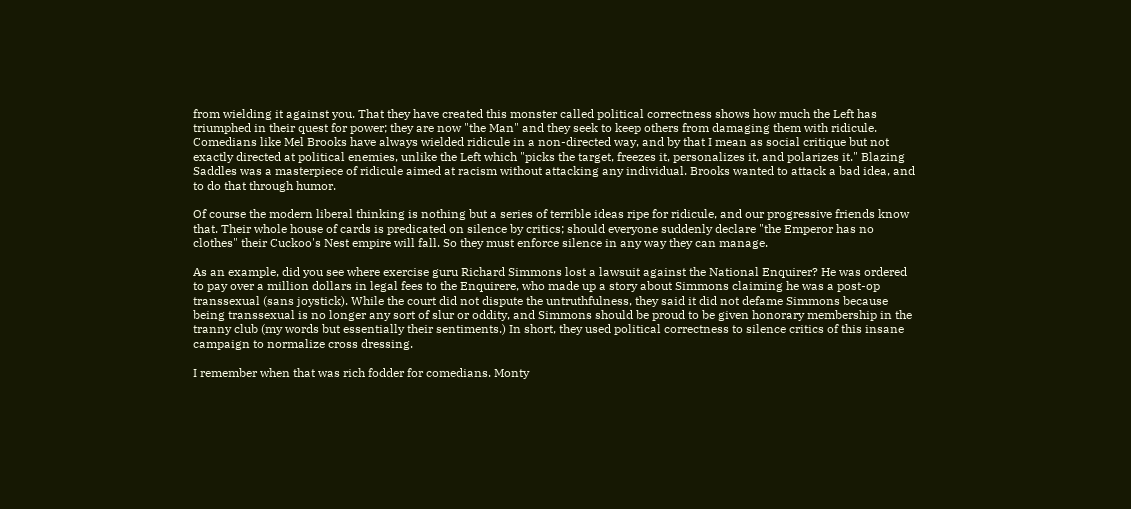from wielding it against you. That they have created this monster called political correctness shows how much the Left has triumphed in their quest for power; they are now "the Man" and they seek to keep others from damaging them with ridicule. Comedians like Mel Brooks have always wielded ridicule in a non-directed way, and by that I mean as social critique but not exactly directed at political enemies, unlike the Left which "picks the target, freezes it, personalizes it, and polarizes it." Blazing Saddles was a masterpiece of ridicule aimed at racism without attacking any individual. Brooks wanted to attack a bad idea, and to do that through humor.

Of course the modern liberal thinking is nothing but a series of terrible ideas ripe for ridicule, and our progressive friends know that. Their whole house of cards is predicated on silence by critics; should everyone suddenly declare "the Emperor has no clothes" their Cuckoo's Nest empire will fall. So they must enforce silence in any way they can manage.

As an example, did you see where exercise guru Richard Simmons lost a lawsuit against the National Enquirer? He was ordered to pay over a million dollars in legal fees to the Enquirere, who made up a story about Simmons claiming he was a post-op transsexual (sans joystick). While the court did not dispute the untruthfulness, they said it did not defame Simmons because being transsexual is no longer any sort of slur or oddity, and Simmons should be proud to be given honorary membership in the tranny club (my words but essentially their sentiments.) In short, they used political correctness to silence critics of this insane campaign to normalize cross dressing.

I remember when that was rich fodder for comedians. Monty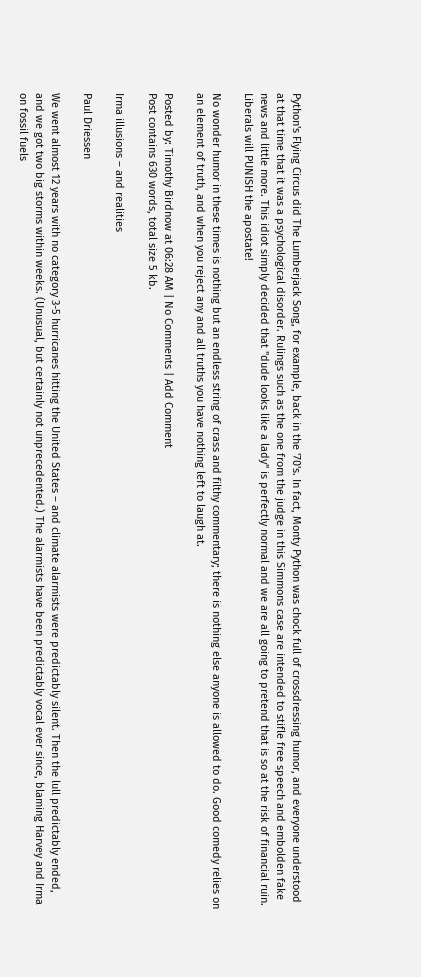Python's Flying Circus did The Lumberjack Song, for example, back in the '70's. In fact, Monty Python was chock full of crossdressing humor, and everyone understood at that time that it was a psychological disorder. Rulings such as the one from the judge in this Simmons case are intended to stifle free speech and embolden fake news and little more. This idiot simply decided that "dude looks like a lady" is perfectly normal and we are all going to pretend that is so at the risk of financial ruin. Liberals will PUNISH the apostate!

No wonder humor in these times is nothing but an endless string of crass and filthy commentary; there is nothing else anyone is allowed to do. Good comedy relies on an element of truth, and when you reject any and all truths you have nothing left to laugh at.

Posted by: Timothy Birdnow at 06:28 AM | No Comments | Add Comment
Post contains 630 words, total size 5 kb.

Irma illusions – and realities

Paul Driessen

We went almost 12 years with no category 3-5 hurricanes hitting the United States – and climate alarmists were predictably silent. Then the lull predictably ended, and we got two big storms within weeks. (Unusual, but certainly not unprecedented.) The alarmists have been predictably vocal ever since, blaming Harvey and Irma on fossil fuels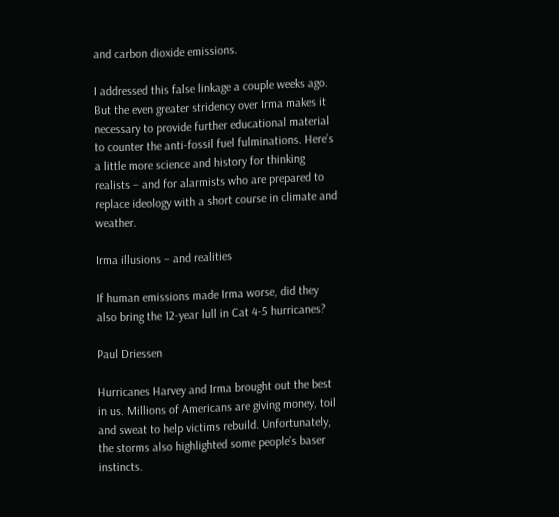and carbon dioxide emissions.

I addressed this false linkage a couple weeks ago. But the even greater stridency over Irma makes it necessary to provide further educational material to counter the anti-fossil fuel fulminations. Here’s a little more science and history for thinking realists – and for alarmists who are prepared to replace ideology with a short course in climate and weather.

Irma illusions – and realities

If human emissions made Irma worse, did they also bring the 12-year lull in Cat 4-5 hurricanes?

Paul Driessen

Hurricanes Harvey and Irma brought out the best in us. Millions of Americans are giving money, toil and sweat to help victims rebuild. Unfortunately, the storms also highlighted some people’s baser instincts.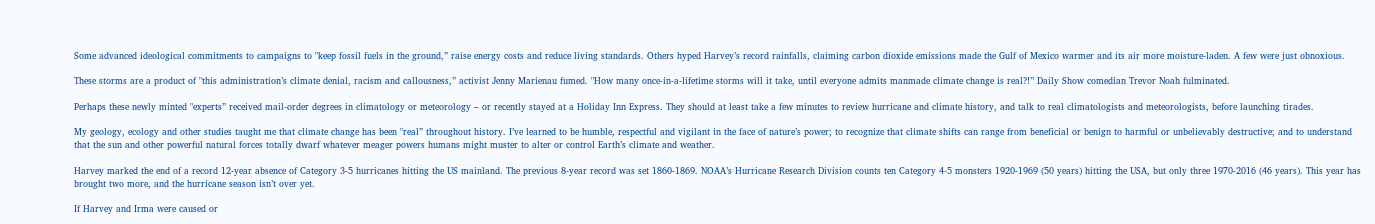Some advanced ideological commitments to campaigns to "keep fossil fuels in the ground,” raise energy costs and reduce living standards. Others hyped Harvey’s record rainfalls, claiming carbon dioxide emissions made the Gulf of Mexico warmer and its air more moisture-laden. A few were just obnoxious.

These storms are a product of "this administration’s climate denial, racism and callousness,” activist Jenny Marienau fumed. "How many once-in-a-lifetime storms will it take, until everyone admits manmade climate change is real?!” Daily Show comedian Trevor Noah fulminated.

Perhaps these newly minted "experts” received mail-order degrees in climatology or meteorology – or recently stayed at a Holiday Inn Express. They should at least take a few minutes to review hurricane and climate history, and talk to real climatologists and meteorologists, before launching tirades.

My geology, ecology and other studies taught me that climate change has been "real” throughout history. I’ve learned to be humble, respectful and vigilant in the face of nature’s power; to recognize that climate shifts can range from beneficial or benign to harmful or unbelievably destructive; and to understand that the sun and other powerful natural forces totally dwarf whatever meager powers humans might muster to alter or control Earth’s climate and weather.

Harvey marked the end of a record 12-year absence of Category 3-5 hurricanes hitting the US mainland. The previous 8-year record was set 1860-1869. NOAA’s Hurricane Research Division counts ten Category 4-5 monsters 1920-1969 (50 years) hitting the USA, but only three 1970-2016 (46 years). This year has brought two more, and the hurricane season isn’t over yet.

If Harvey and Irma were caused or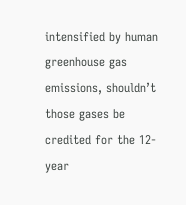intensified by human greenhouse gas emissions, shouldn’t those gases be credited for the 12-year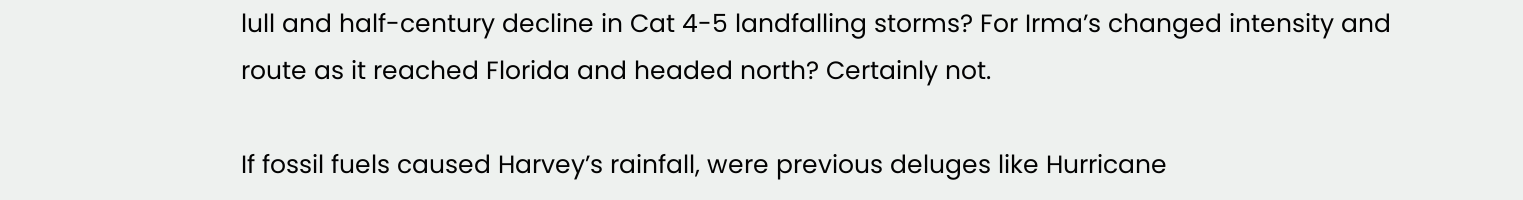lull and half-century decline in Cat 4-5 landfalling storms? For Irma’s changed intensity and route as it reached Florida and headed north? Certainly not.

If fossil fuels caused Harvey’s rainfall, were previous deluges like Hurricane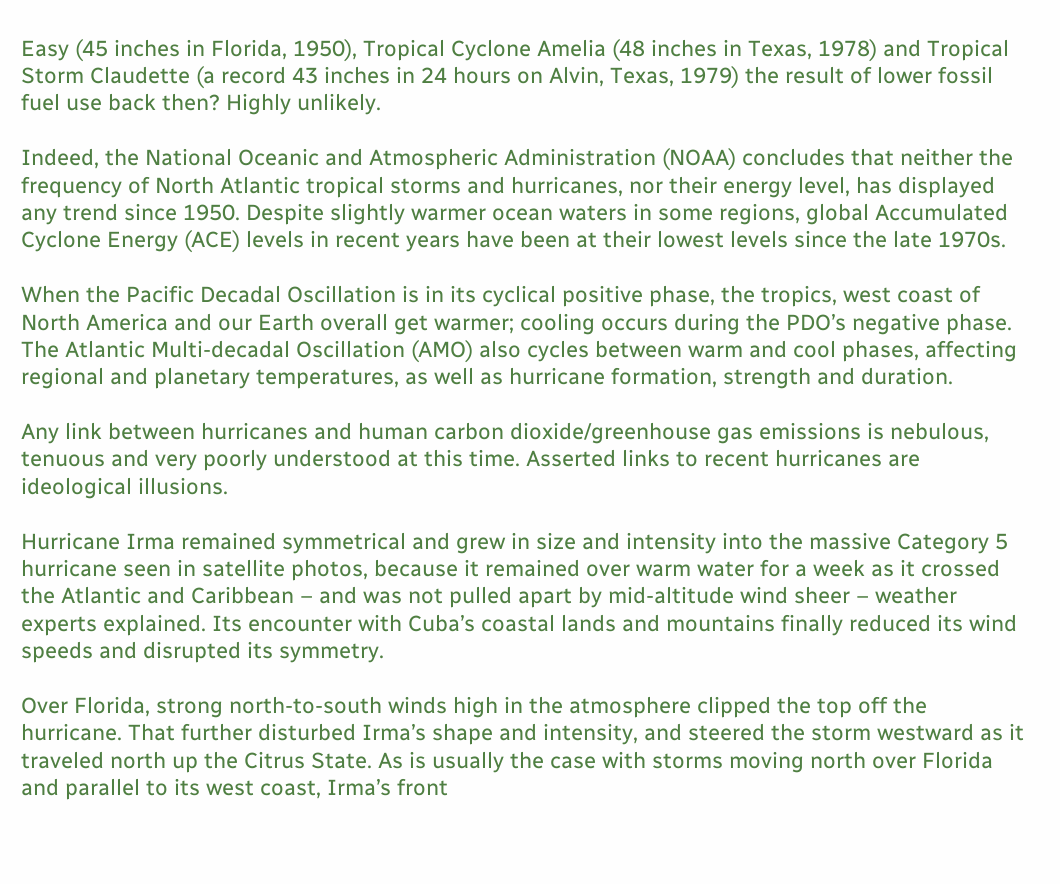Easy (45 inches in Florida, 1950), Tropical Cyclone Amelia (48 inches in Texas, 1978) and Tropical Storm Claudette (a record 43 inches in 24 hours on Alvin, Texas, 1979) the result of lower fossil fuel use back then? Highly unlikely.

Indeed, the National Oceanic and Atmospheric Administration (NOAA) concludes that neither the frequency of North Atlantic tropical storms and hurricanes, nor their energy level, has displayed any trend since 1950. Despite slightly warmer ocean waters in some regions, global Accumulated Cyclone Energy (ACE) levels in recent years have been at their lowest levels since the late 1970s.

When the Pacific Decadal Oscillation is in its cyclical positive phase, the tropics, west coast of North America and our Earth overall get warmer; cooling occurs during the PDO’s negative phase. The Atlantic Multi-decadal Oscillation (AMO) also cycles between warm and cool phases, affecting regional and planetary temperatures, as well as hurricane formation, strength and duration.

Any link between hurricanes and human carbon dioxide/greenhouse gas emissions is nebulous, tenuous and very poorly understood at this time. Asserted links to recent hurricanes are ideological illusions.

Hurricane Irma remained symmetrical and grew in size and intensity into the massive Category 5 hurricane seen in satellite photos, because it remained over warm water for a week as it crossed the Atlantic and Caribbean – and was not pulled apart by mid-altitude wind sheer – weather experts explained. Its encounter with Cuba’s coastal lands and mountains finally reduced its wind speeds and disrupted its symmetry.

Over Florida, strong north-to-south winds high in the atmosphere clipped the top off the hurricane. That further disturbed Irma’s shape and intensity, and steered the storm westward as it traveled north up the Citrus State. As is usually the case with storms moving north over Florida and parallel to its west coast, Irma’s front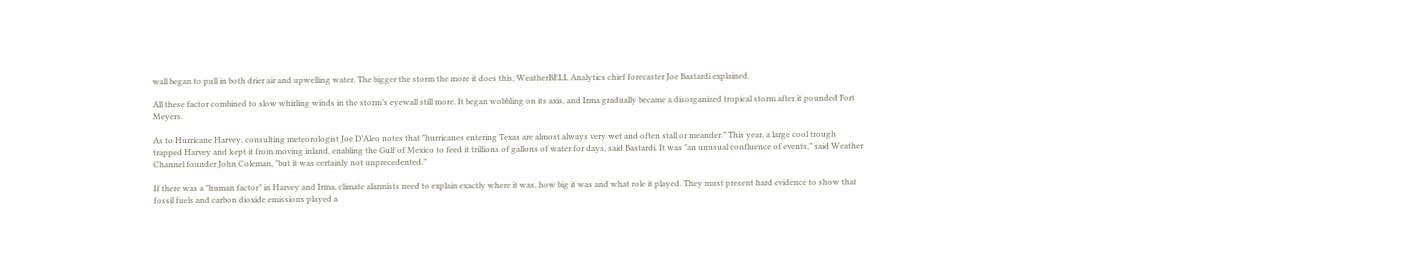wall began to pull in both drier air and upwelling water. The bigger the storm the more it does this, WeatherBELL Analytics chief forecaster Joe Bastardi explained.

All these factor combined to slow whirling winds in the storm’s eyewall still more. It began wobbling on its axis, and Irma gradually became a disorganized tropical storm after it pounded Fort Meyers.

As to Hurricane Harvey, consulting meteorologist Joe D’Aleo notes that "hurricanes entering Texas are almost always very wet and often stall or meander.” This year, a large cool trough trapped Harvey and kept it from moving inland, enabling the Gulf of Mexico to feed it trillions of gallons of water for days, said Bastardi. It was "an unusual confluence of events,” said Weather Channel founder John Coleman, "but it was certainly not unprecedented.”

If there was a "human factor” in Harvey and Irma, climate alarmists need to explain exactly where it was, how big it was and what role it played. They must present hard evidence to show that fossil fuels and carbon dioxide emissions played a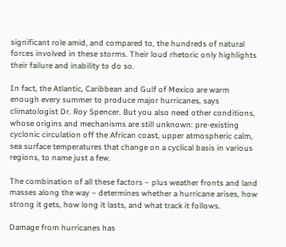significant role amid, and compared to, the hundreds of natural forces involved in these storms. Their loud rhetoric only highlights their failure and inability to do so.

In fact, the Atlantic, Caribbean and Gulf of Mexico are warm enough every summer to produce major hurricanes, says climatologist Dr. Roy Spencer. But you also need other conditions, whose origins and mechanisms are still unknown: pre-existing cyclonic circulation off the African coast, upper atmospheric calm, sea surface temperatures that change on a cyclical basis in various regions, to name just a few.

The combination of all these factors – plus weather fronts and land masses along the way – determines whether a hurricane arises, how strong it gets, how long it lasts, and what track it follows.

Damage from hurricanes has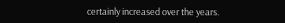certainly increased over the years.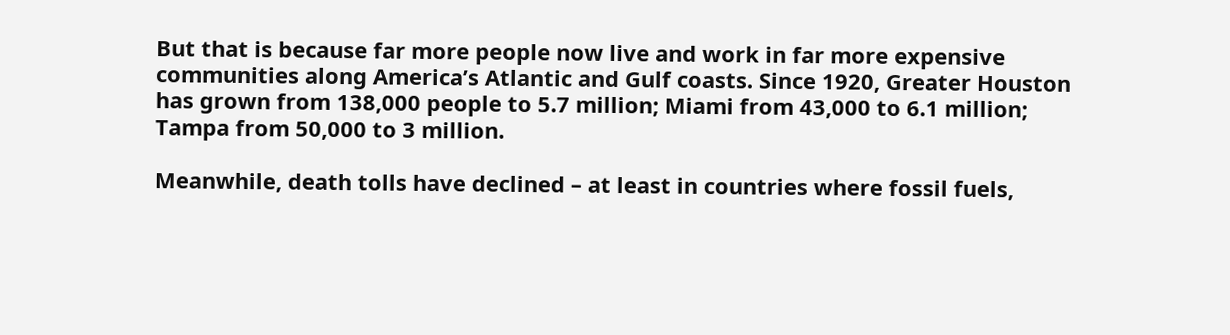But that is because far more people now live and work in far more expensive communities along America’s Atlantic and Gulf coasts. Since 1920, Greater Houston has grown from 138,000 people to 5.7 million; Miami from 43,000 to 6.1 million; Tampa from 50,000 to 3 million.

Meanwhile, death tolls have declined – at least in countries where fossil fuels,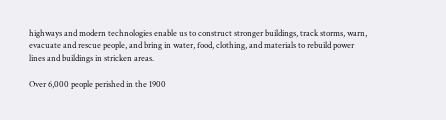highways and modern technologies enable us to construct stronger buildings, track storms, warn, evacuate and rescue people, and bring in water, food, clothing, and materials to rebuild power lines and buildings in stricken areas.

Over 6,000 people perished in the 1900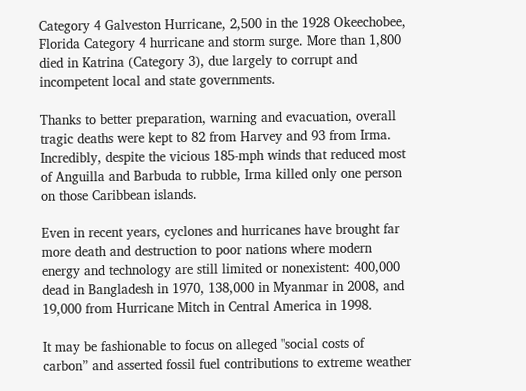Category 4 Galveston Hurricane, 2,500 in the 1928 Okeechobee, Florida Category 4 hurricane and storm surge. More than 1,800 died in Katrina (Category 3), due largely to corrupt and incompetent local and state governments.

Thanks to better preparation, warning and evacuation, overall tragic deaths were kept to 82 from Harvey and 93 from Irma. Incredibly, despite the vicious 185-mph winds that reduced most of Anguilla and Barbuda to rubble, Irma killed only one person on those Caribbean islands.

Even in recent years, cyclones and hurricanes have brought far more death and destruction to poor nations where modern energy and technology are still limited or nonexistent: 400,000 dead in Bangladesh in 1970, 138,000 in Myanmar in 2008, and 19,000 from Hurricane Mitch in Central America in 1998.

It may be fashionable to focus on alleged "social costs of carbon” and asserted fossil fuel contributions to extreme weather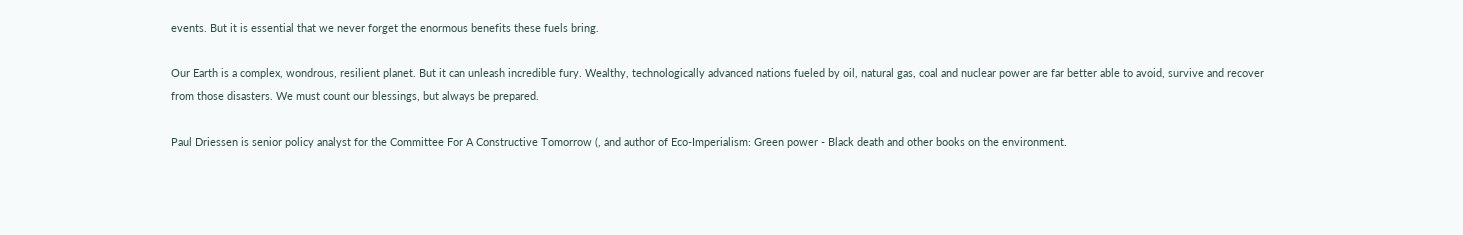events. But it is essential that we never forget the enormous benefits these fuels bring.

Our Earth is a complex, wondrous, resilient planet. But it can unleash incredible fury. Wealthy, technologically advanced nations fueled by oil, natural gas, coal and nuclear power are far better able to avoid, survive and recover from those disasters. We must count our blessings, but always be prepared.

Paul Driessen is senior policy analyst for the Committee For A Constructive Tomorrow (, and author of Eco-Imperialism: Green power - Black death and other books on the environment.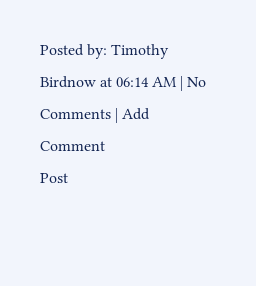Posted by: Timothy Birdnow at 06:14 AM | No Comments | Add Comment
Post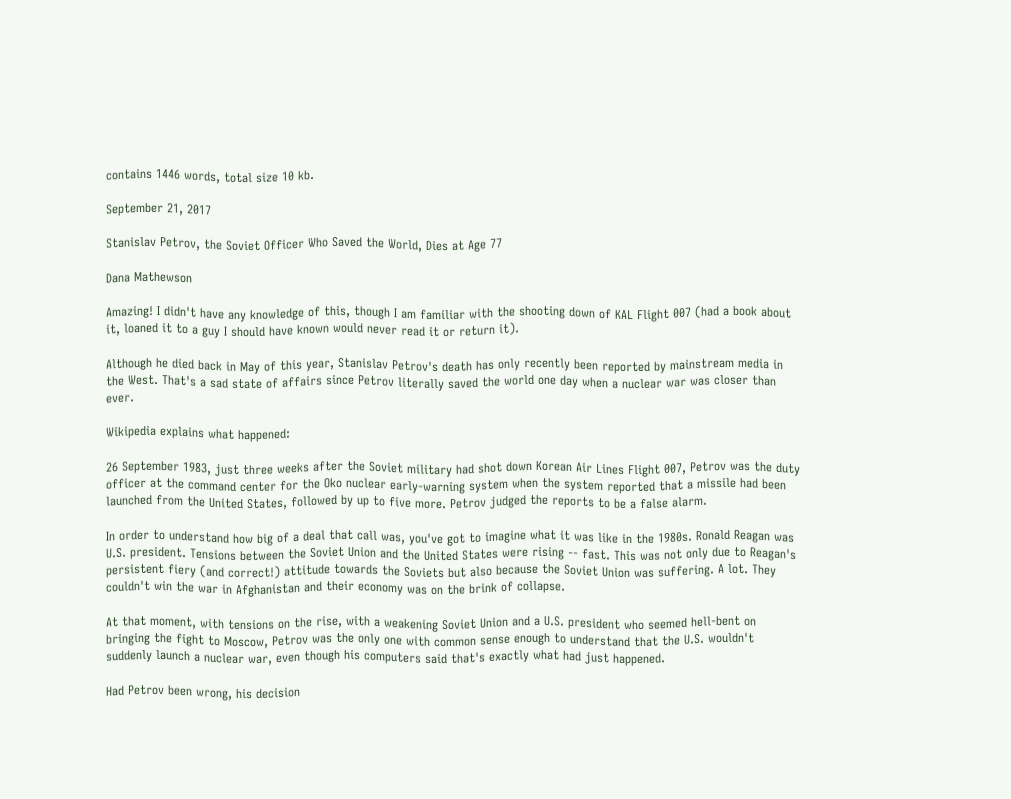contains 1446 words, total size 10 kb.

September 21, 2017

Stanislav Petrov, the Soviet Officer Who Saved the World, Dies at Age 77

Dana Mathewson

Amazing! I didn't have any knowledge of this, though I am familiar with the shooting down of KAL Flight 007 (had a book about it, loaned it to a guy I should have known would never read it or return it).

Although he died back in May of this year, Stanislav Petrov's death has only recently been reported by mainstream media in the West. That's a sad state of affairs since Petrov literally saved the world one day when a nuclear war was closer than ever.

Wikipedia explains what happened:

26 September 1983, just three weeks after the Soviet military had shot down Korean Air Lines Flight 007, Petrov was the duty officer at the command center for the Oko nuclear early-warning system when the system reported that a missile had been launched from the United States, followed by up to five more. Petrov judged the reports to be a false alarm.

In order to understand how big of a deal that call was, you've got to imagine what it was like in the 1980s. Ronald Reagan was U.S. president. Tensions between the Soviet Union and the United States were rising -- fast. This was not only due to Reagan's persistent fiery (and correct!) attitude towards the Soviets but also because the Soviet Union was suffering. A lot. They couldn't win the war in Afghanistan and their economy was on the brink of collapse.

At that moment, with tensions on the rise, with a weakening Soviet Union and a U.S. president who seemed hell-bent on bringing the fight to Moscow, Petrov was the only one with common sense enough to understand that the U.S. wouldn't suddenly launch a nuclear war, even though his computers said that's exactly what had just happened.

Had Petrov been wrong, his decision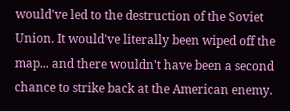would've led to the destruction of the Soviet Union. It would've literally been wiped off the map... and there wouldn't have been a second chance to strike back at the American enemy.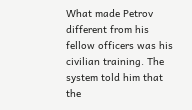What made Petrov different from his fellow officers was his civilian training. The system told him that the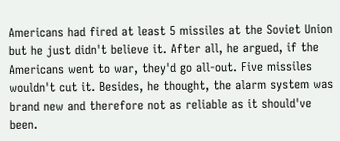Americans had fired at least 5 missiles at the Soviet Union but he just didn't believe it. After all, he argued, if the Americans went to war, they'd go all-out. Five missiles wouldn't cut it. Besides, he thought, the alarm system was brand new and therefore not as reliable as it should've been.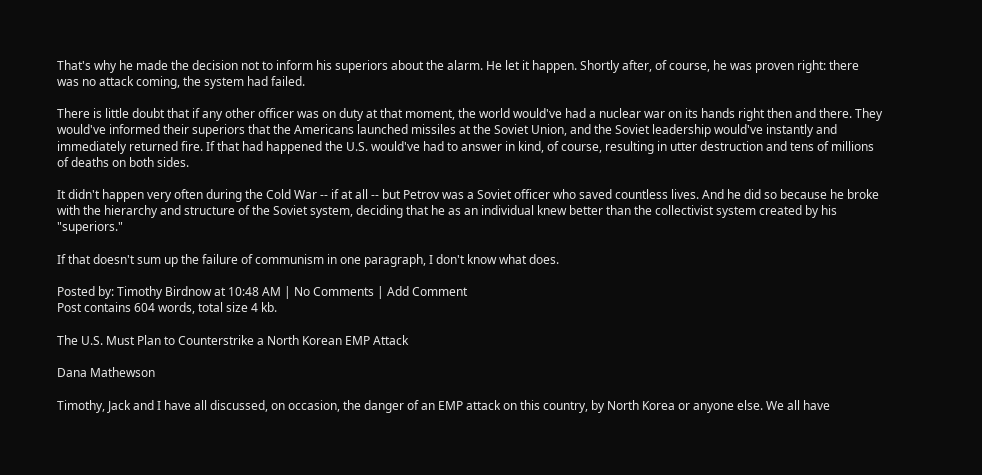That's why he made the decision not to inform his superiors about the alarm. He let it happen. Shortly after, of course, he was proven right: there was no attack coming, the system had failed.

There is little doubt that if any other officer was on duty at that moment, the world would've had a nuclear war on its hands right then and there. They would've informed their superiors that the Americans launched missiles at the Soviet Union, and the Soviet leadership would've instantly and immediately returned fire. If that had happened the U.S. would've had to answer in kind, of course, resulting in utter destruction and tens of millions of deaths on both sides.

It didn't happen very often during the Cold War -- if at all -- but Petrov was a Soviet officer who saved countless lives. And he did so because he broke with the hierarchy and structure of the Soviet system, deciding that he as an individual knew better than the collectivist system created by his "superiors."

If that doesn't sum up the failure of communism in one paragraph, I don't know what does.

Posted by: Timothy Birdnow at 10:48 AM | No Comments | Add Comment
Post contains 604 words, total size 4 kb.

The U.S. Must Plan to Counterstrike a North Korean EMP Attack

Dana Mathewson

Timothy, Jack and I have all discussed, on occasion, the danger of an EMP attack on this country, by North Korea or anyone else. We all have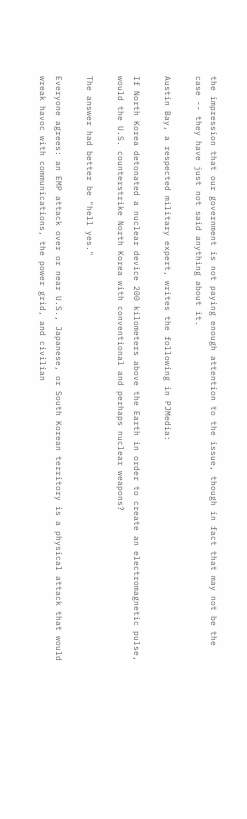the impression that our government is not paying enough attention to the issue, though in fact that may not be the case -- they have just not said anything about it.

Austin Bay, a respected military expert, writes the following in PJMedia:

If North Korea detonated a nuclear device 200 kilometers above the Earth in order to create an electromagnetic pulse, would the U.S. counterstrike North Korea with conventional and perhaps nuclear weapons?

The answer had better be "hell yes."

Everyone agrees: an EMP attack over or near U.S., Japanese, or South Korean territory is a physical attack that would wreak havoc with communications, the power grid, and civilian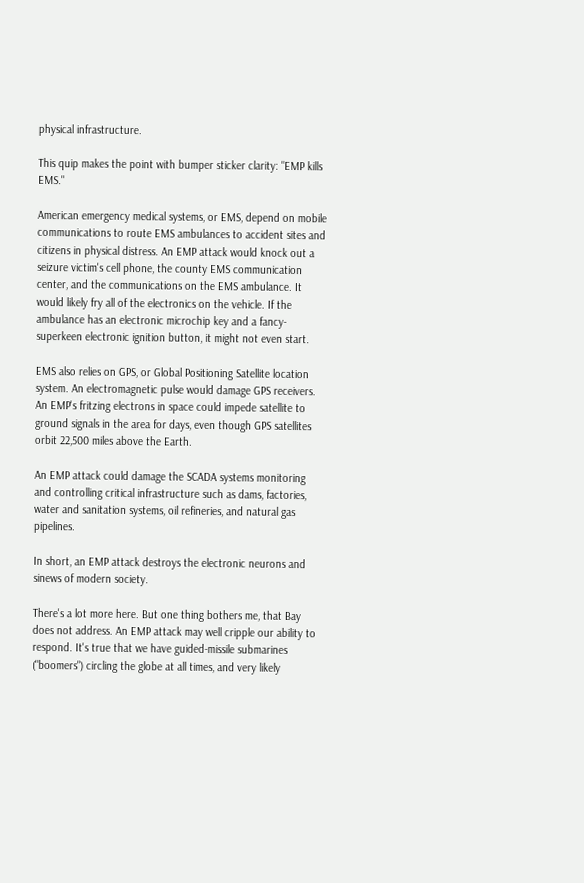physical infrastructure.

This quip makes the point with bumper sticker clarity: "EMP kills EMS."

American emergency medical systems, or EMS, depend on mobile communications to route EMS ambulances to accident sites and citizens in physical distress. An EMP attack would knock out a seizure victim's cell phone, the county EMS communication center, and the communications on the EMS ambulance. It would likely fry all of the electronics on the vehicle. If the ambulance has an electronic microchip key and a fancy-superkeen electronic ignition button, it might not even start.

EMS also relies on GPS, or Global Positioning Satellite location system. An electromagnetic pulse would damage GPS receivers. An EMP's fritzing electrons in space could impede satellite to ground signals in the area for days, even though GPS satellites orbit 22,500 miles above the Earth.

An EMP attack could damage the SCADA systems monitoring and controlling critical infrastructure such as dams, factories, water and sanitation systems, oil refineries, and natural gas pipelines.

In short, an EMP attack destroys the electronic neurons and sinews of modern society.

There's a lot more here. But one thing bothers me, that Bay does not address. An EMP attack may well cripple our ability to respond. It's true that we have guided-missile submarines ("boomers") circling the globe at all times, and very likely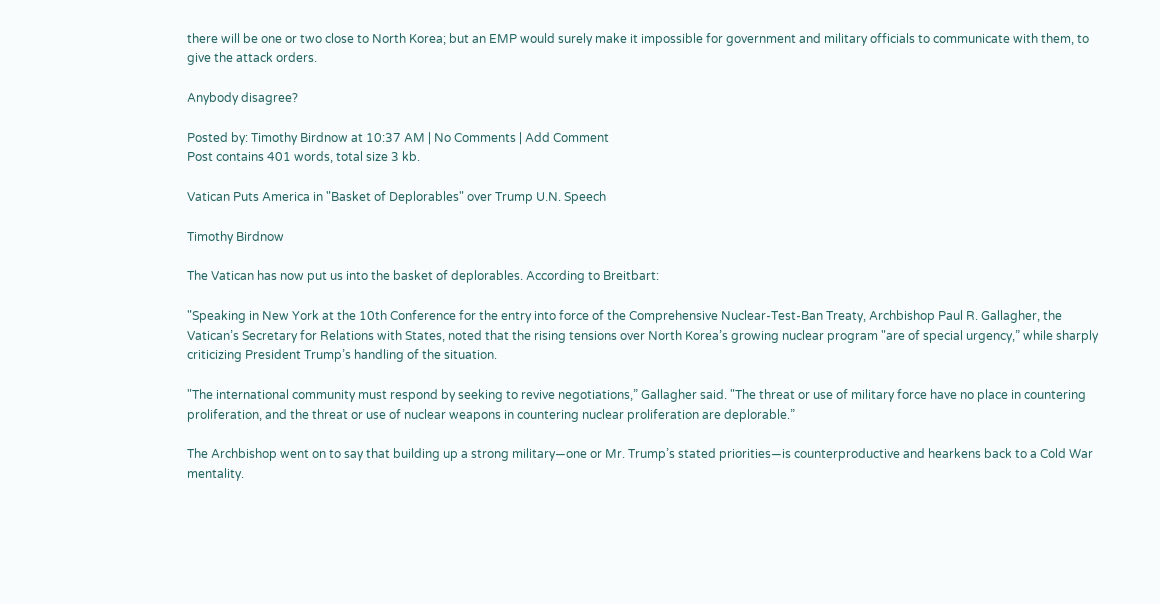there will be one or two close to North Korea; but an EMP would surely make it impossible for government and military officials to communicate with them, to give the attack orders.

Anybody disagree?

Posted by: Timothy Birdnow at 10:37 AM | No Comments | Add Comment
Post contains 401 words, total size 3 kb.

Vatican Puts America in "Basket of Deplorables" over Trump U.N. Speech

Timothy Birdnow

The Vatican has now put us into the basket of deplorables. According to Breitbart:

"Speaking in New York at the 10th Conference for the entry into force of the Comprehensive Nuclear-Test-Ban Treaty, Archbishop Paul R. Gallagher, the Vatican’s Secretary for Relations with States, noted that the rising tensions over North Korea’s growing nuclear program "are of special urgency,” while sharply criticizing President Trump’s handling of the situation.

"The international community must respond by seeking to revive negotiations,” Gallagher said. "The threat or use of military force have no place in countering proliferation, and the threat or use of nuclear weapons in countering nuclear proliferation are deplorable.”

The Archbishop went on to say that building up a strong military—one or Mr. Trump’s stated priorities—is counterproductive and hearkens back to a Cold War mentality.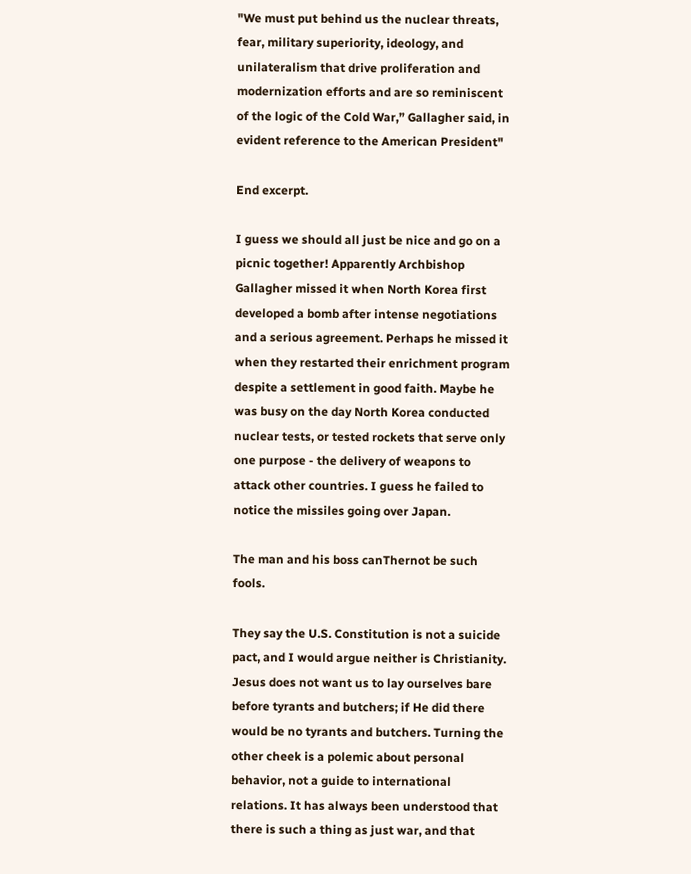"We must put behind us the nuclear threats, fear, military superiority, ideology, and unilateralism that drive proliferation and modernization efforts and are so reminiscent of the logic of the Cold War,” Gallagher said, in evident reference to the American President"

End excerpt.

I guess we should all just be nice and go on a picnic together! Apparently Archbishop Gallagher missed it when North Korea first developed a bomb after intense negotiations and a serious agreement. Perhaps he missed it when they restarted their enrichment program despite a settlement in good faith. Maybe he was busy on the day North Korea conducted nuclear tests, or tested rockets that serve only one purpose - the delivery of weapons to attack other countries. I guess he failed to notice the missiles going over Japan.

The man and his boss canThernot be such fools.

They say the U.S. Constitution is not a suicide pact, and I would argue neither is Christianity. Jesus does not want us to lay ourselves bare before tyrants and butchers; if He did there would be no tyrants and butchers. Turning the other cheek is a polemic about personal behavior, not a guide to international relations. It has always been understood that there is such a thing as just war, and that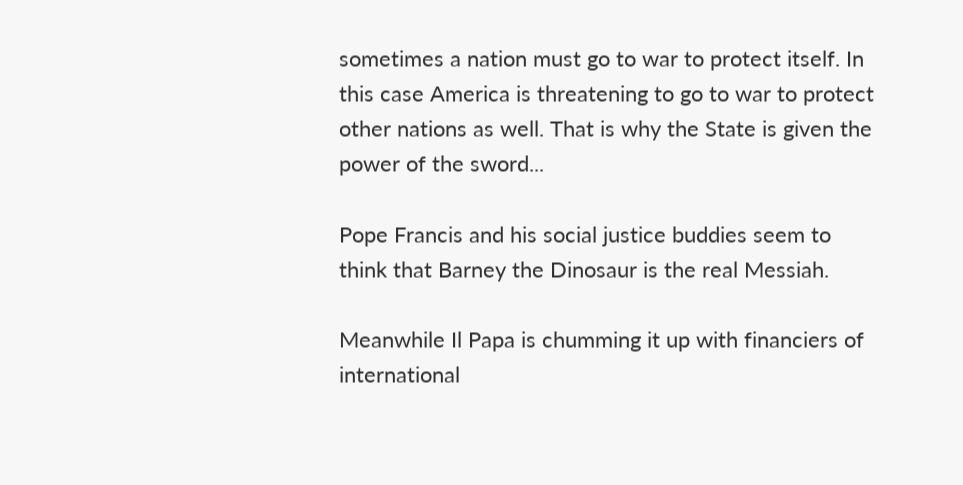sometimes a nation must go to war to protect itself. In this case America is threatening to go to war to protect other nations as well. That is why the State is given the power of the sword...

Pope Francis and his social justice buddies seem to think that Barney the Dinosaur is the real Messiah.

Meanwhile Il Papa is chumming it up with financiers of international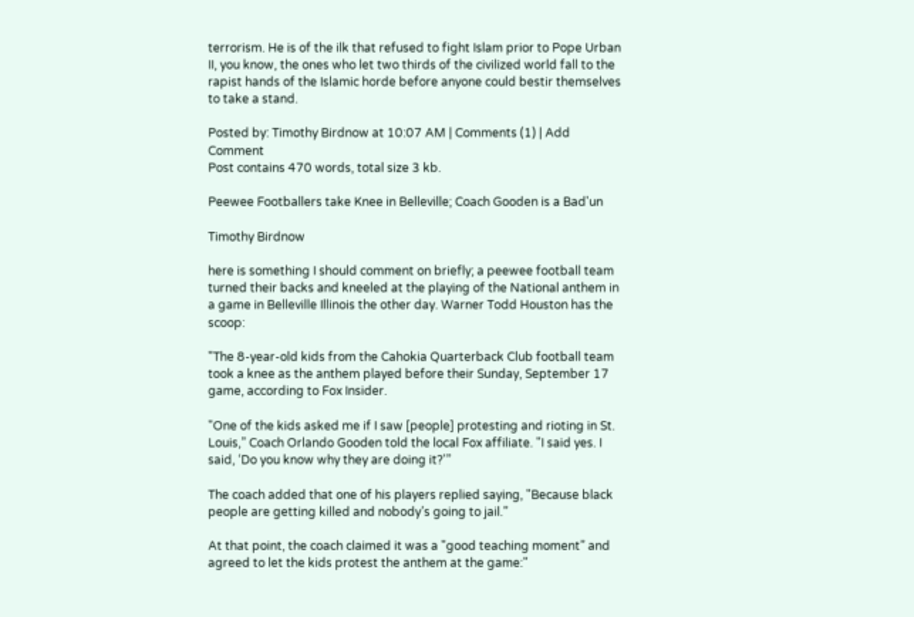terrorism. He is of the ilk that refused to fight Islam prior to Pope Urban II, you know, the ones who let two thirds of the civilized world fall to the rapist hands of the Islamic horde before anyone could bestir themselves to take a stand.

Posted by: Timothy Birdnow at 10:07 AM | Comments (1) | Add Comment
Post contains 470 words, total size 3 kb.

Peewee Footballers take Knee in Belleville; Coach Gooden is a Bad'un

Timothy Birdnow

here is something I should comment on briefly; a peewee football team turned their backs and kneeled at the playing of the National anthem in a game in Belleville Illinois the other day. Warner Todd Houston has the scoop:

"The 8-year-old kids from the Cahokia Quarterback Club football team took a knee as the anthem played before their Sunday, September 17 game, according to Fox Insider.

"One of the kids asked me if I saw [people] protesting and rioting in St. Louis,” Coach Orlando Gooden told the local Fox affiliate. "I said yes. I said, ‘Do you know why they are doing it?'”

The coach added that one of his players replied saying, "Because black people are getting killed and nobody’s going to jail.”

At that point, the coach claimed it was a "good teaching moment” and agreed to let the kids protest the anthem at the game:"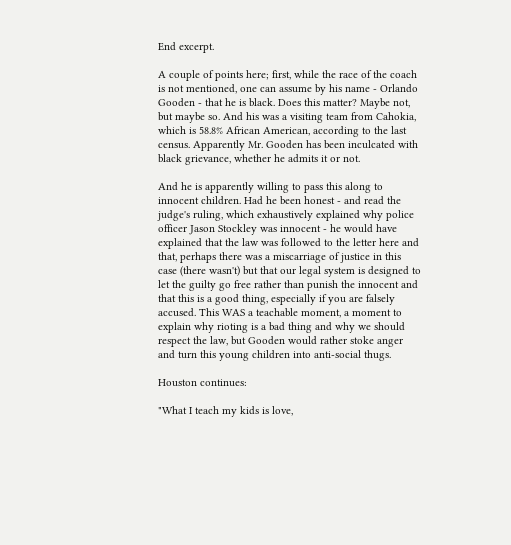End excerpt.

A couple of points here; first, while the race of the coach is not mentioned, one can assume by his name - Orlando Gooden - that he is black. Does this matter? Maybe not, but maybe so. And his was a visiting team from Cahokia, which is 58.8% African American, according to the last census. Apparently Mr. Gooden has been inculcated with black grievance, whether he admits it or not.

And he is apparently willing to pass this along to innocent children. Had he been honest - and read the judge's ruling, which exhaustively explained why police officer Jason Stockley was innocent - he would have explained that the law was followed to the letter here and that, perhaps there was a miscarriage of justice in this case (there wasn't) but that our legal system is designed to let the guilty go free rather than punish the innocent and that this is a good thing, especially if you are falsely accused. This WAS a teachable moment, a moment to explain why rioting is a bad thing and why we should respect the law, but Gooden would rather stoke anger and turn this young children into anti-social thugs.

Houston continues:

"What I teach my kids is love,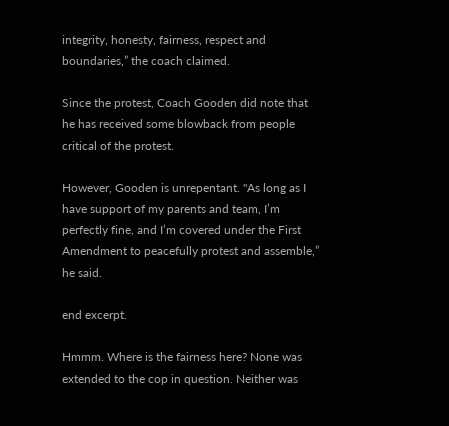integrity, honesty, fairness, respect and boundaries,” the coach claimed.

Since the protest, Coach Gooden did note that he has received some blowback from people critical of the protest.

However, Gooden is unrepentant. "As long as I have support of my parents and team, I’m perfectly fine, and I’m covered under the First Amendment to peacefully protest and assemble,” he said.

end excerpt.

Hmmm. Where is the fairness here? None was extended to the cop in question. Neither was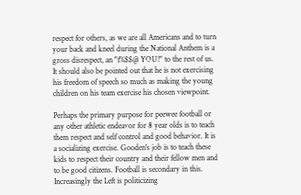respect for others, as we are all Americans and to turn your back and kneel during the National Anthem is a gross disrespect, an "f%$$@ YOU!" to the rest of us. It should also be pointed out that he is not exercising his freedom of speech so much as making the young children on his team exercise his chosen viewpoint.

Perhaps the primary purpose for peewee football or any other athletic endeavor for 8 year olds is to teach them respect and self control and good behavior. It is a socializing exercise. Gooden's job is to teach these kids to respect their country and their fellow men and to be good citizens. Football is secondary in this. Increasingly the Left is politicizing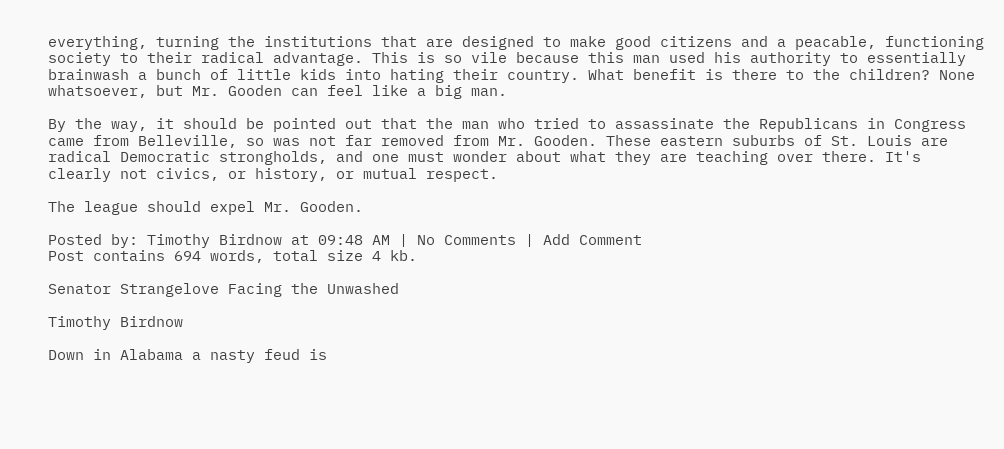everything, turning the institutions that are designed to make good citizens and a peacable, functioning society to their radical advantage. This is so vile because this man used his authority to essentially brainwash a bunch of little kids into hating their country. What benefit is there to the children? None whatsoever, but Mr. Gooden can feel like a big man.

By the way, it should be pointed out that the man who tried to assassinate the Republicans in Congress came from Belleville, so was not far removed from Mr. Gooden. These eastern suburbs of St. Louis are radical Democratic strongholds, and one must wonder about what they are teaching over there. It's clearly not civics, or history, or mutual respect.

The league should expel Mr. Gooden.

Posted by: Timothy Birdnow at 09:48 AM | No Comments | Add Comment
Post contains 694 words, total size 4 kb.

Senator Strangelove Facing the Unwashed

Timothy Birdnow

Down in Alabama a nasty feud is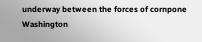underway between the forces of cornpone Washington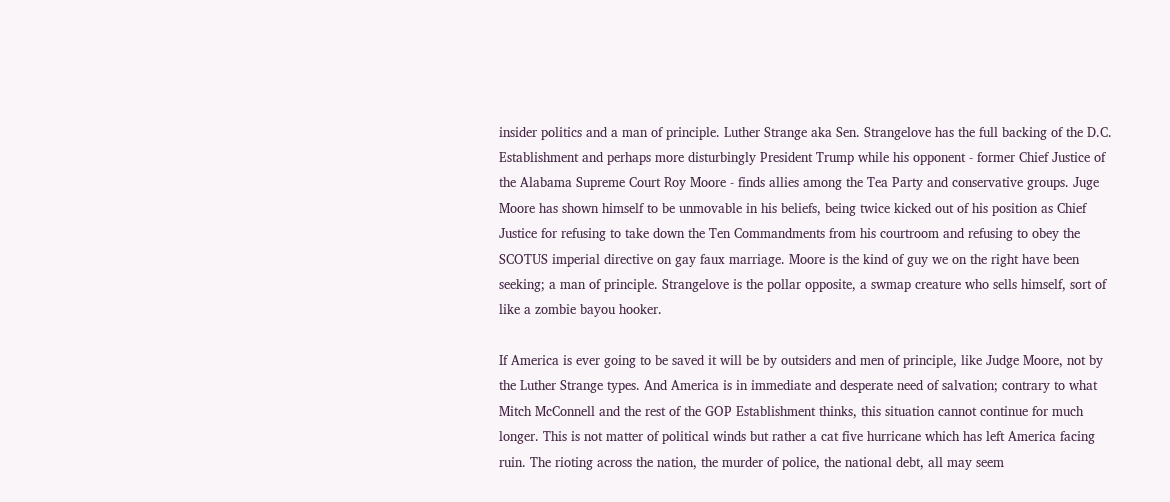insider politics and a man of principle. Luther Strange aka Sen. Strangelove has the full backing of the D.C. Establishment and perhaps more disturbingly President Trump while his opponent - former Chief Justice of the Alabama Supreme Court Roy Moore - finds allies among the Tea Party and conservative groups. Juge Moore has shown himself to be unmovable in his beliefs, being twice kicked out of his position as Chief Justice for refusing to take down the Ten Commandments from his courtroom and refusing to obey the SCOTUS imperial directive on gay faux marriage. Moore is the kind of guy we on the right have been seeking; a man of principle. Strangelove is the pollar opposite, a swmap creature who sells himself, sort of like a zombie bayou hooker.

If America is ever going to be saved it will be by outsiders and men of principle, like Judge Moore, not by the Luther Strange types. And America is in immediate and desperate need of salvation; contrary to what Mitch McConnell and the rest of the GOP Establishment thinks, this situation cannot continue for much longer. This is not matter of political winds but rather a cat five hurricane which has left America facing ruin. The rioting across the nation, the murder of police, the national debt, all may seem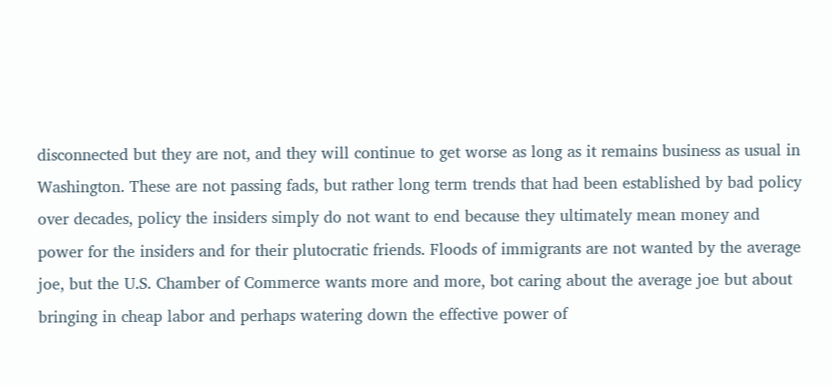disconnected but they are not, and they will continue to get worse as long as it remains business as usual in Washington. These are not passing fads, but rather long term trends that had been established by bad policy over decades, policy the insiders simply do not want to end because they ultimately mean money and power for the insiders and for their plutocratic friends. Floods of immigrants are not wanted by the average joe, but the U.S. Chamber of Commerce wants more and more, bot caring about the average joe but about bringing in cheap labor and perhaps watering down the effective power of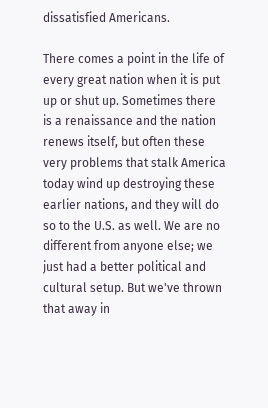dissatisfied Americans.

There comes a point in the life of every great nation when it is put up or shut up. Sometimes there is a renaissance and the nation renews itself, but often these very problems that stalk America today wind up destroying these earlier nations, and they will do so to the U.S. as well. We are no different from anyone else; we just had a better political and cultural setup. But we've thrown that away in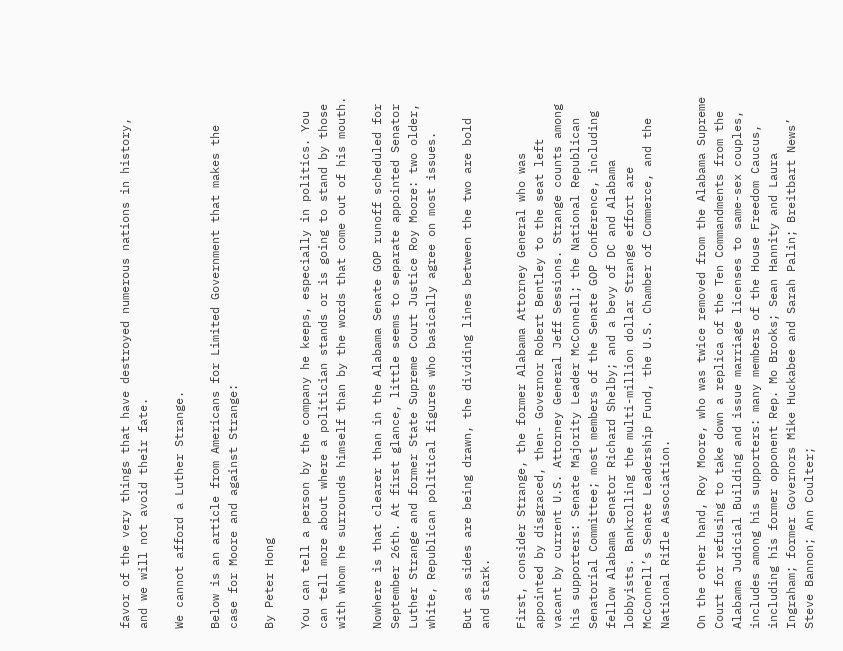favor of the very things that have destroyed numerous nations in history, and we will not avoid their fate.

We cannot afford a Luther Strange.

Below is an article from Americans for Limited Government that makes the case for Moore and against Strange:

By Peter Hong

You can tell a person by the company he keeps, especially in politics. You can tell more about where a politician stands or is going to stand by those with whom he surrounds himself than by the words that come out of his mouth.

Nowhere is that clearer than in the Alabama Senate GOP runoff scheduled for September 26th. At first glance, little seems to separate appointed Senator Luther Strange and former State Supreme Court Justice Roy Moore: two older, white, Republican political figures who basically agree on most issues.

But as sides are being drawn, the dividing lines between the two are bold and stark.

First, consider Strange, the former Alabama Attorney General who was appointed by disgraced, then- Governor Robert Bentley to the seat left vacant by current U.S. Attorney General Jeff Sessions. Strange counts among his supporters: Senate Majority Leader McConnell; the National Republican Senatorial Committee; most members of the Senate GOP Conference, including fellow Alabama Senator Richard Shelby; and a bevy of DC and Alabama lobbyists. Bankrolling the multi-million dollar Strange effort are McConnell’s Senate Leadership Fund, the U.S. Chamber of Commerce, and the National Rifle Association.

On the other hand, Roy Moore, who was twice removed from the Alabama Supreme Court for refusing to take down a replica of the Ten Commandments from the Alabama Judicial Building and issue marriage licenses to same-sex couples, includes among his supporters: many members of the House Freedom Caucus, including his former opponent Rep. Mo Brooks; Sean Hannity and Laura Ingraham; former Governors Mike Huckabee and Sarah Palin; Breitbart News’ Steve Bannon; Ann Coulter;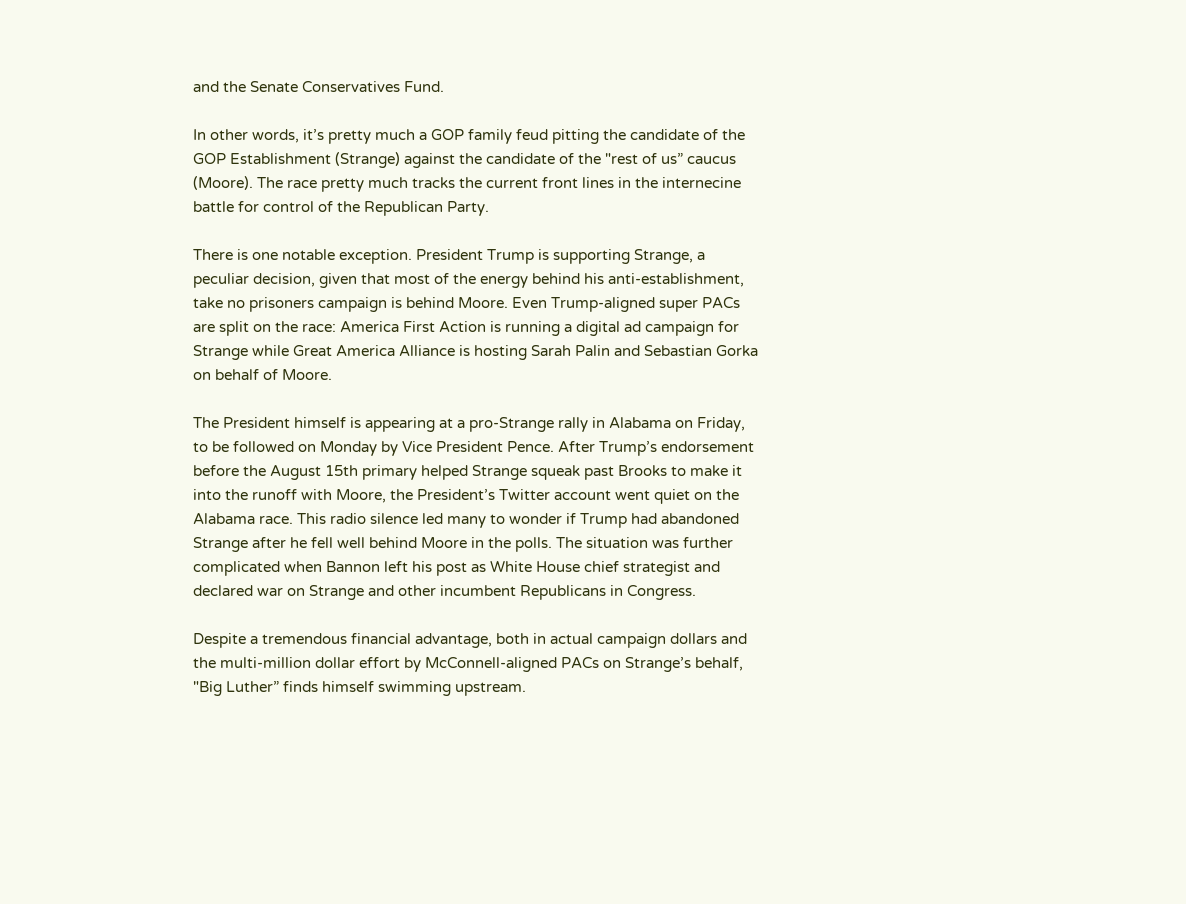and the Senate Conservatives Fund.

In other words, it’s pretty much a GOP family feud pitting the candidate of the GOP Establishment (Strange) against the candidate of the "rest of us” caucus (Moore). The race pretty much tracks the current front lines in the internecine battle for control of the Republican Party.

There is one notable exception. President Trump is supporting Strange, a peculiar decision, given that most of the energy behind his anti-establishment, take no prisoners campaign is behind Moore. Even Trump-aligned super PACs are split on the race: America First Action is running a digital ad campaign for Strange while Great America Alliance is hosting Sarah Palin and Sebastian Gorka on behalf of Moore.

The President himself is appearing at a pro-Strange rally in Alabama on Friday, to be followed on Monday by Vice President Pence. After Trump’s endorsement before the August 15th primary helped Strange squeak past Brooks to make it into the runoff with Moore, the President’s Twitter account went quiet on the Alabama race. This radio silence led many to wonder if Trump had abandoned Strange after he fell well behind Moore in the polls. The situation was further complicated when Bannon left his post as White House chief strategist and declared war on Strange and other incumbent Republicans in Congress.

Despite a tremendous financial advantage, both in actual campaign dollars and the multi-million dollar effort by McConnell-aligned PACs on Strange’s behalf, "Big Luther” finds himself swimming upstream.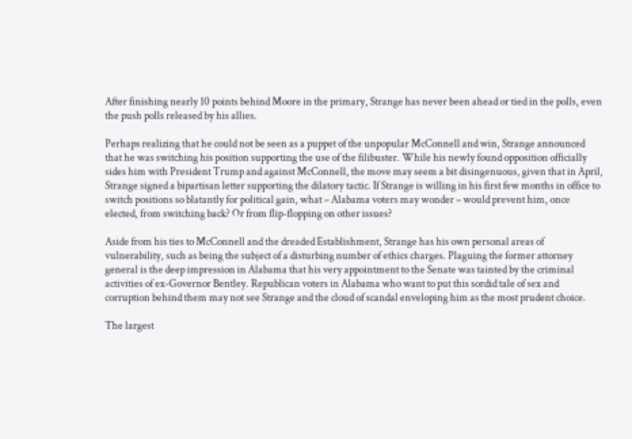After finishing nearly 10 points behind Moore in the primary, Strange has never been ahead or tied in the polls, even the push polls released by his allies.

Perhaps realizing that he could not be seen as a puppet of the unpopular McConnell and win, Strange announced that he was switching his position supporting the use of the filibuster. While his newly found opposition officially sides him with President Trump and against McConnell, the move may seem a bit disingenuous, given that in April, Strange signed a bipartisan letter supporting the dilatory tactic. If Strange is willing in his first few months in office to switch positions so blatantly for political gain, what – Alabama voters may wonder – would prevent him, once elected, from switching back? Or from flip-flopping on other issues?

Aside from his ties to McConnell and the dreaded Establishment, Strange has his own personal areas of vulnerability, such as being the subject of a disturbing number of ethics charges. Plaguing the former attorney general is the deep impression in Alabama that his very appointment to the Senate was tainted by the criminal activities of ex-Governor Bentley. Republican voters in Alabama who want to put this sordid tale of sex and corruption behind them may not see Strange and the cloud of scandal enveloping him as the most prudent choice.

The largest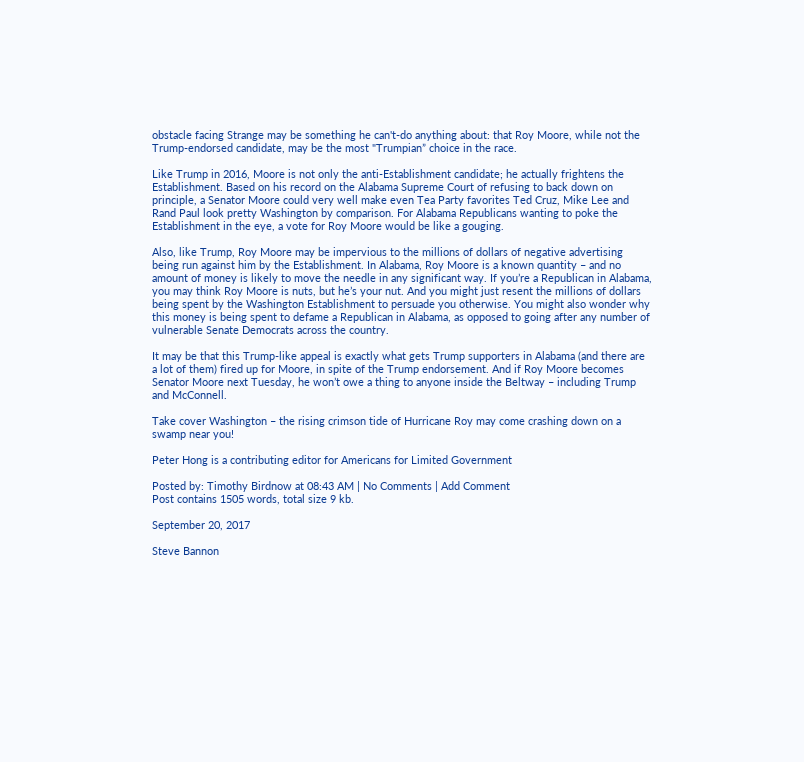obstacle facing Strange may be something he can't-do anything about: that Roy Moore, while not the Trump-endorsed candidate, may be the most "Trumpian” choice in the race.

Like Trump in 2016, Moore is not only the anti-Establishment candidate; he actually frightens the Establishment. Based on his record on the Alabama Supreme Court of refusing to back down on principle, a Senator Moore could very well make even Tea Party favorites Ted Cruz, Mike Lee and Rand Paul look pretty Washington by comparison. For Alabama Republicans wanting to poke the Establishment in the eye, a vote for Roy Moore would be like a gouging.

Also, like Trump, Roy Moore may be impervious to the millions of dollars of negative advertising being run against him by the Establishment. In Alabama, Roy Moore is a known quantity – and no amount of money is likely to move the needle in any significant way. If you’re a Republican in Alabama, you may think Roy Moore is nuts, but he’s your nut. And you might just resent the millions of dollars being spent by the Washington Establishment to persuade you otherwise. You might also wonder why this money is being spent to defame a Republican in Alabama, as opposed to going after any number of vulnerable Senate Democrats across the country.

It may be that this Trump-like appeal is exactly what gets Trump supporters in Alabama (and there are a lot of them) fired up for Moore, in spite of the Trump endorsement. And if Roy Moore becomes Senator Moore next Tuesday, he won’t owe a thing to anyone inside the Beltway – including Trump and McConnell.

Take cover Washington – the rising crimson tide of Hurricane Roy may come crashing down on a swamp near you!

Peter Hong is a contributing editor for Americans for Limited Government

Posted by: Timothy Birdnow at 08:43 AM | No Comments | Add Comment
Post contains 1505 words, total size 9 kb.

September 20, 2017

Steve Bannon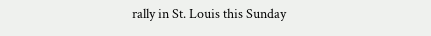rally in St. Louis this Sunday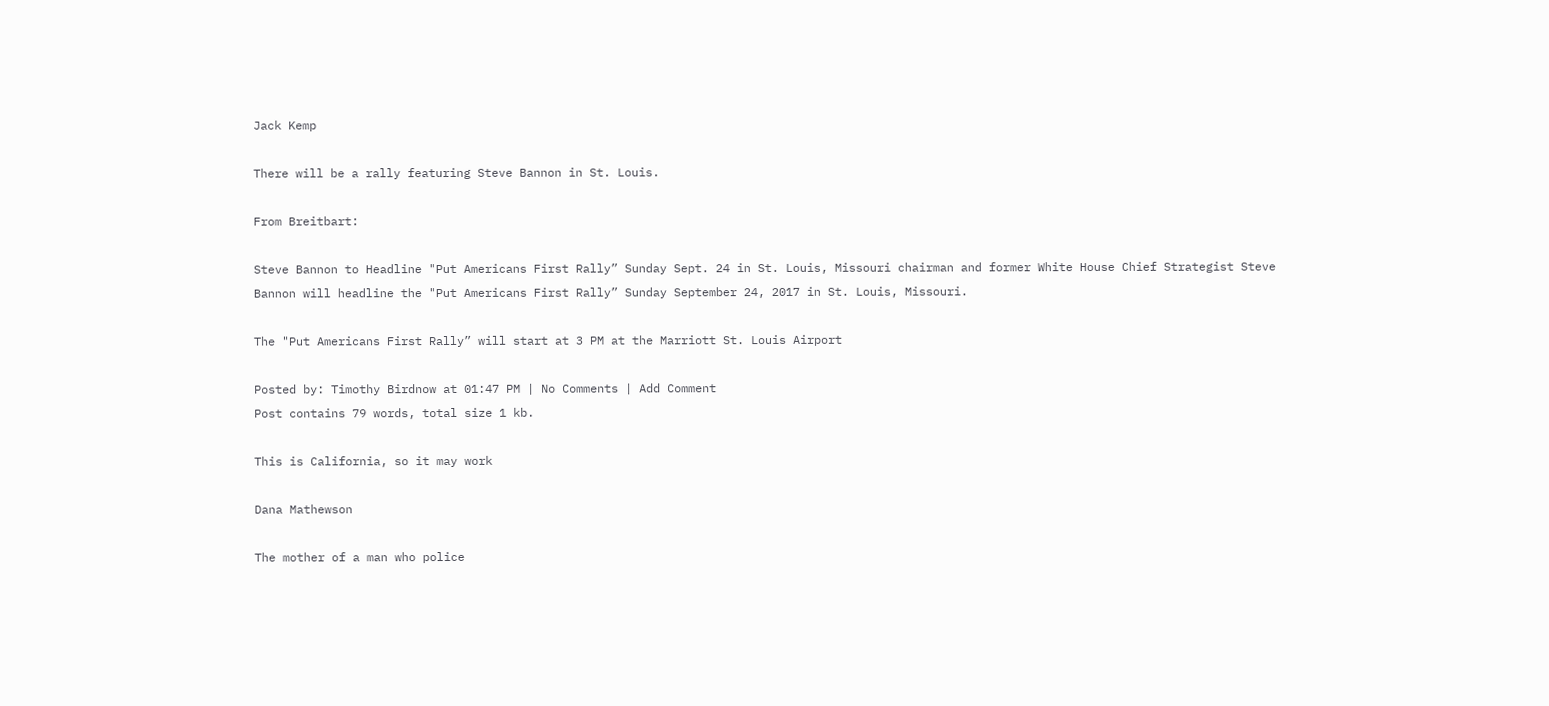Jack Kemp

There will be a rally featuring Steve Bannon in St. Louis.

From Breitbart:

Steve Bannon to Headline "Put Americans First Rally” Sunday Sept. 24 in St. Louis, Missouri chairman and former White House Chief Strategist Steve Bannon will headline the "Put Americans First Rally” Sunday September 24, 2017 in St. Louis, Missouri.

The "Put Americans First Rally” will start at 3 PM at the Marriott St. Louis Airport

Posted by: Timothy Birdnow at 01:47 PM | No Comments | Add Comment
Post contains 79 words, total size 1 kb.

This is California, so it may work

Dana Mathewson

The mother of a man who police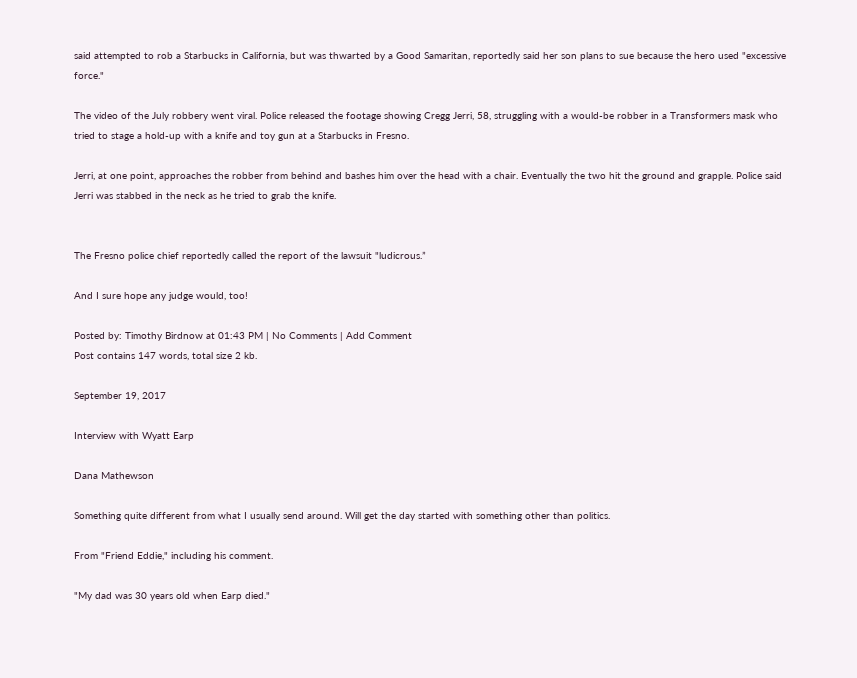said attempted to rob a Starbucks in California, but was thwarted by a Good Samaritan, reportedly said her son plans to sue because the hero used "excessive force."

The video of the July robbery went viral. Police released the footage showing Cregg Jerri, 58, struggling with a would-be robber in a Transformers mask who tried to stage a hold-up with a knife and toy gun at a Starbucks in Fresno.

Jerri, at one point, approaches the robber from behind and bashes him over the head with a chair. Eventually the two hit the ground and grapple. Police said Jerri was stabbed in the neck as he tried to grab the knife.


The Fresno police chief reportedly called the report of the lawsuit "ludicrous.”

And I sure hope any judge would, too!

Posted by: Timothy Birdnow at 01:43 PM | No Comments | Add Comment
Post contains 147 words, total size 2 kb.

September 19, 2017

Interview with Wyatt Earp

Dana Mathewson

Something quite different from what I usually send around. Will get the day started with something other than politics.

From "Friend Eddie," including his comment.

"My dad was 30 years old when Earp died."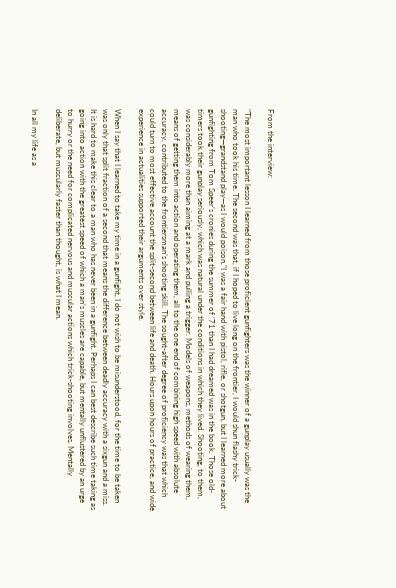From the interview:

"The most important lesson I learned from those proficient gunfighters was the winner of a gunplay usually was the man who took his time. The second was that, if I hoped to live long on the frontier, I would shun flashy trick-shooting—grandstand play—as I would poison."I was a fair hand with pistol, rifle, or shotgun, but I learned more about gunfighting from Tom Speer’s cronies during the summer of ’71 than I had dreamed was in the book. Those old-timers took their gunplay seriously, which was natural under the conditions in which they lived. Shooting, to them, was considerably more than aiming at a mark and pulling a trigger. Models of weapons, methods of wearing them, means of getting them into action and operating them, all to the one end of combining high speed with absolute accuracy, contributed to the frontiersman’s shooting skill. The sought-after degree of proficiency was that which could turn to most effective account the split-second between life and death. Hours upon hours of practice, and wide experience in actualities supported their arguments over style.

When I say that I learned to take my time in a gunfight, I do not wish to be misunderstood, for the time to be taken was only that split fraction of a second that means the difference between deadly accuracy with a sixgun and a miss. It is hard to make this clear to a man who has never been in a gunfight. Perhaps I can best describe such time taking as going into action with the greatest speed of which a man’s muscles are capable, but mentally unflustered by an urge to hurry or the need for complicated nervous and muscular actions which trick-shooting involves. Mentally deliberate, but muscularly faster than thought, is what I mean.

In all my life as a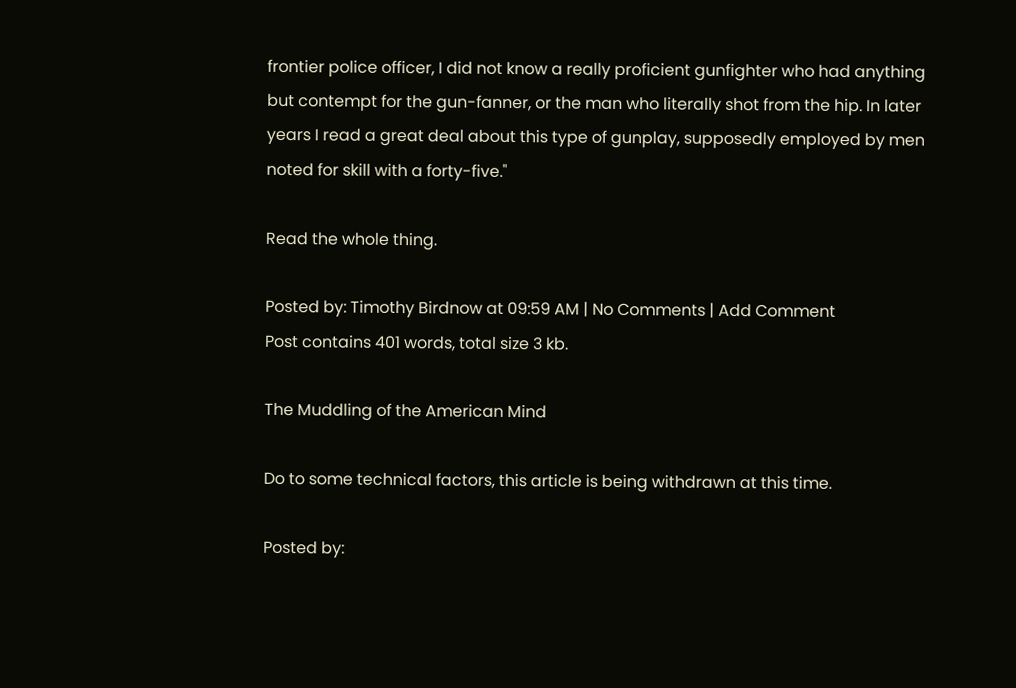frontier police officer, I did not know a really proficient gunfighter who had anything but contempt for the gun-fanner, or the man who literally shot from the hip. In later years I read a great deal about this type of gunplay, supposedly employed by men noted for skill with a forty-five."

Read the whole thing.

Posted by: Timothy Birdnow at 09:59 AM | No Comments | Add Comment
Post contains 401 words, total size 3 kb.

The Muddling of the American Mind

Do to some technical factors, this article is being withdrawn at this time.

Posted by: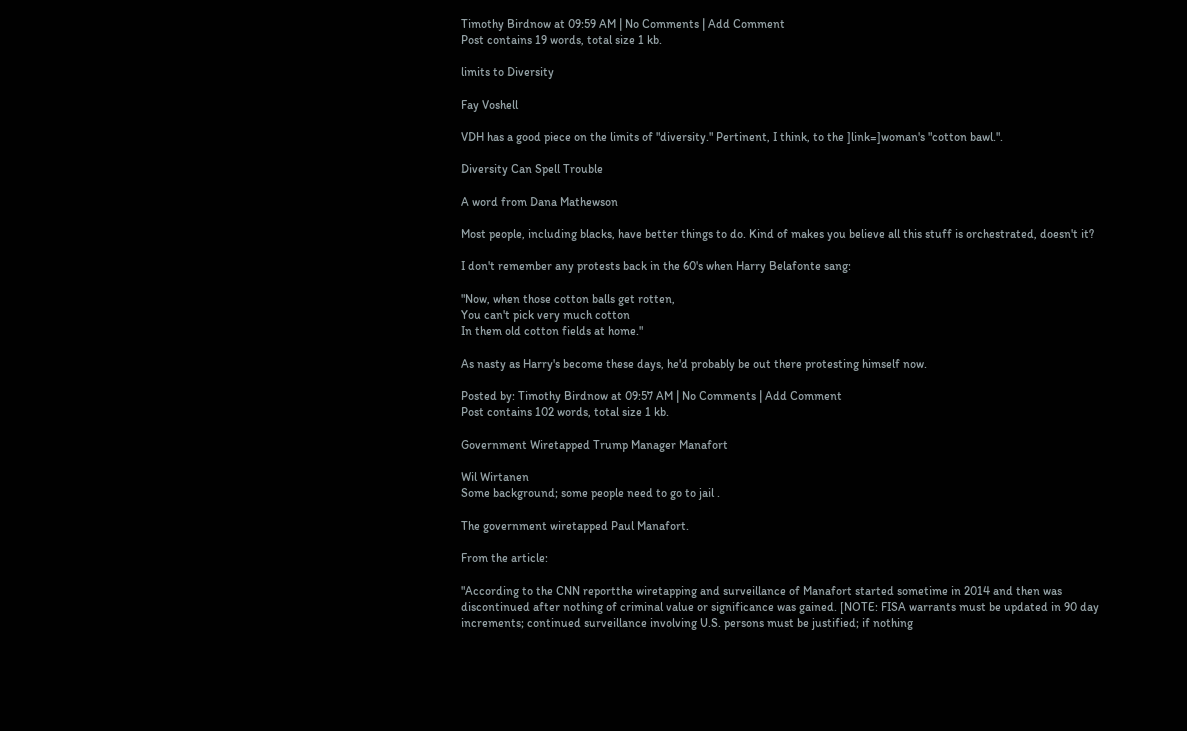Timothy Birdnow at 09:59 AM | No Comments | Add Comment
Post contains 19 words, total size 1 kb.

limits to Diversity

Fay Voshell

VDH has a good piece on the limits of "diversity." Pertinent, I think, to the ]link=]woman's "cotton bawl.".

Diversity Can Spell Trouble

A word from Dana Mathewson

Most people, including blacks, have better things to do. Kind of makes you believe all this stuff is orchestrated, doesn't it?

I don't remember any protests back in the 60's when Harry Belafonte sang:

"Now, when those cotton balls get rotten,
You can't pick very much cotton
In them old cotton fields at home."

As nasty as Harry's become these days, he'd probably be out there protesting himself now.

Posted by: Timothy Birdnow at 09:57 AM | No Comments | Add Comment
Post contains 102 words, total size 1 kb.

Government Wiretapped Trump Manager Manafort

Wil Wirtanen
Some background; some people need to go to jail .

The government wiretapped Paul Manafort.

From the article:

"According to the CNN reportthe wiretapping and surveillance of Manafort started sometime in 2014 and then was discontinued after nothing of criminal value or significance was gained. [NOTE: FISA warrants must be updated in 90 day increments; continued surveillance involving U.S. persons must be justified; if nothing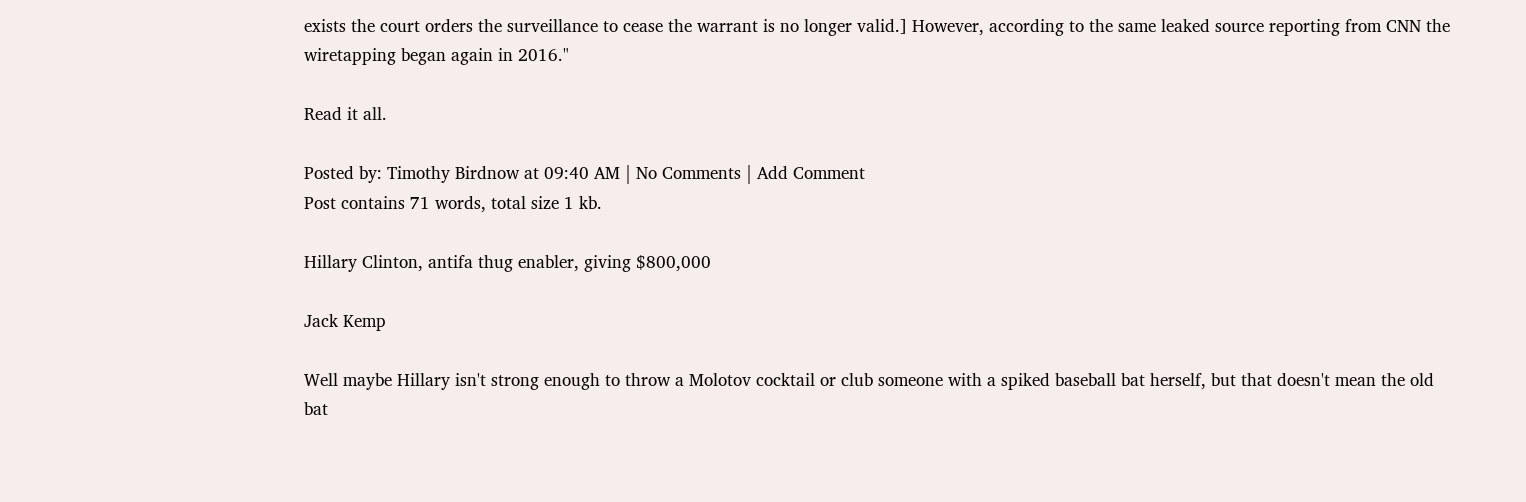exists the court orders the surveillance to cease the warrant is no longer valid.] However, according to the same leaked source reporting from CNN the wiretapping began again in 2016."

Read it all.

Posted by: Timothy Birdnow at 09:40 AM | No Comments | Add Comment
Post contains 71 words, total size 1 kb.

Hillary Clinton, antifa thug enabler, giving $800,000

Jack Kemp

Well maybe Hillary isn't strong enough to throw a Molotov cocktail or club someone with a spiked baseball bat herself, but that doesn't mean the old bat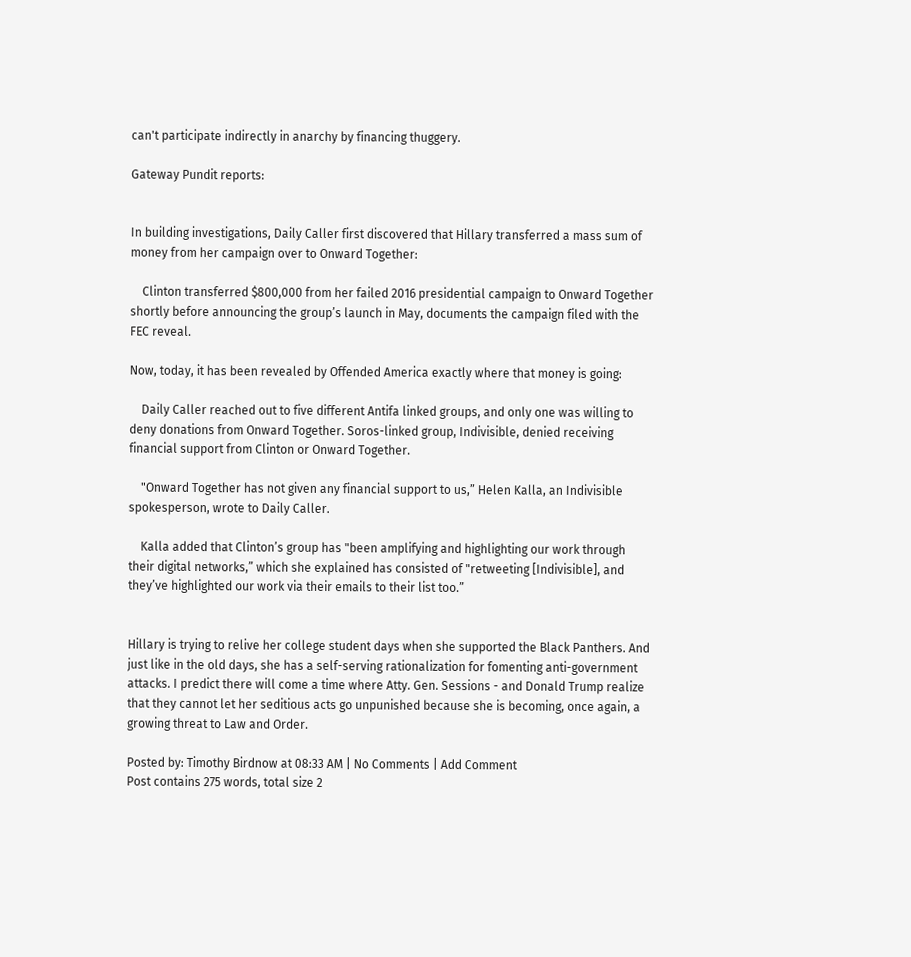can't participate indirectly in anarchy by financing thuggery.

Gateway Pundit reports:


In building investigations, Daily Caller first discovered that Hillary transferred a mass sum of money from her campaign over to Onward Together:

    Clinton transferred $800,000 from her failed 2016 presidential campaign to Onward Together shortly before announcing the group’s launch in May, documents the campaign filed with the FEC reveal.

Now, today, it has been revealed by Offended America exactly where that money is going:

    Daily Caller reached out to five different Antifa linked groups, and only one was willing to deny donations from Onward Together. Soros-linked group, Indivisible, denied receiving financial support from Clinton or Onward Together.

    "Onward Together has not given any financial support to us,” Helen Kalla, an Indivisible spokesperson, wrote to Daily Caller.

    Kalla added that Clinton’s group has "been amplifying and highlighting our work through their digital networks,” which she explained has consisted of "retweeting [Indivisible], and they’ve highlighted our work via their emails to their list too.”


Hillary is trying to relive her college student days when she supported the Black Panthers. And just like in the old days, she has a self-serving rationalization for fomenting anti-government attacks. I predict there will come a time where Atty. Gen. Sessions - and Donald Trump realize that they cannot let her seditious acts go unpunished because she is becoming, once again, a growing threat to Law and Order.

Posted by: Timothy Birdnow at 08:33 AM | No Comments | Add Comment
Post contains 275 words, total size 2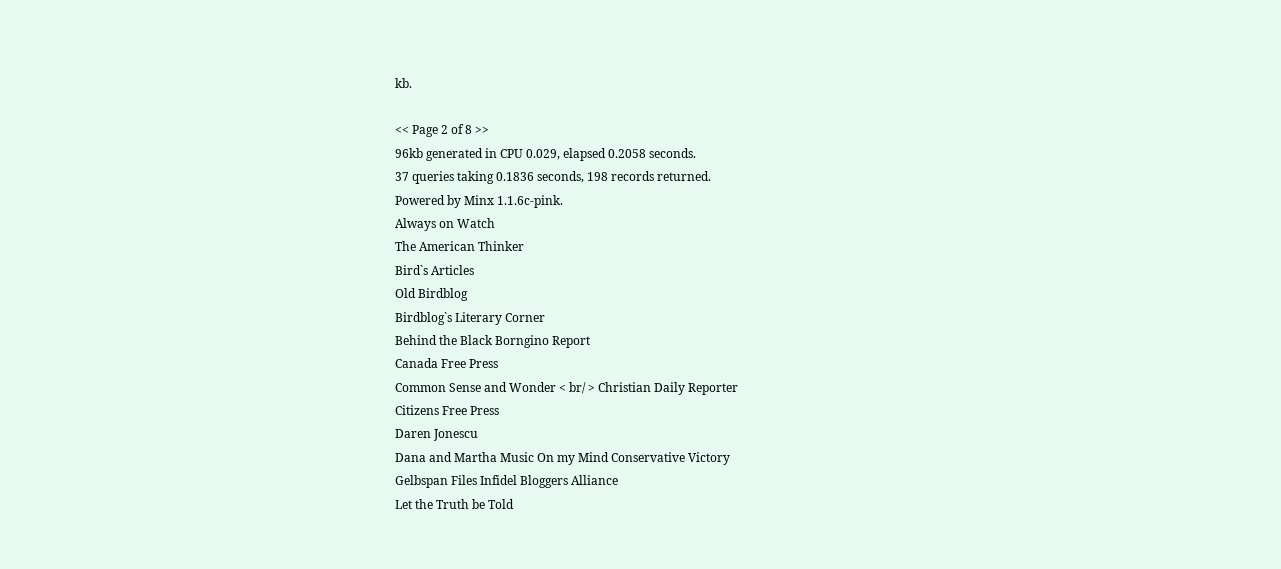kb.

<< Page 2 of 8 >>
96kb generated in CPU 0.029, elapsed 0.2058 seconds.
37 queries taking 0.1836 seconds, 198 records returned.
Powered by Minx 1.1.6c-pink.
Always on Watch
The American Thinker
Bird`s Articles
Old Birdblog
Birdblog`s Literary Corner
Behind the Black Borngino Report
Canada Free Press
Common Sense and Wonder < br/ > Christian Daily Reporter
Citizens Free Press
Daren Jonescu
Dana and Martha Music On my Mind Conservative Victory
Gelbspan Files Infidel Bloggers Alliance
Let the Truth be Told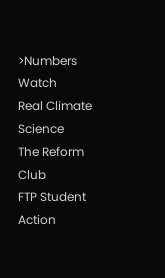>Numbers Watch
Real Climate Science
The Reform Club
FTP Student Action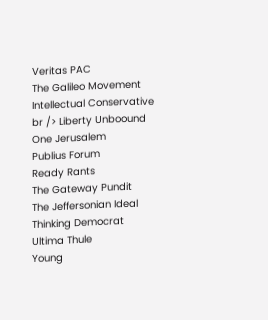Veritas PAC
The Galileo Movement
Intellectual Conservative
br /> Liberty Unboound
One Jerusalem
Publius Forum
Ready Rants
The Gateway Pundit
The Jeffersonian Ideal
Thinking Democrat
Ultima Thule
Young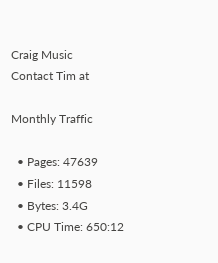Craig Music
Contact Tim at

Monthly Traffic

  • Pages: 47639
  • Files: 11598
  • Bytes: 3.4G
  • CPU Time: 650:12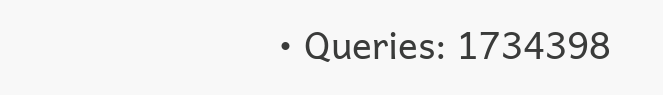• Queries: 1734398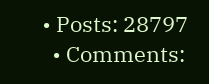• Posts: 28797
  • Comments: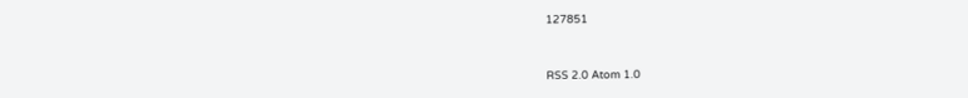127851


RSS 2.0 Atom 1.0